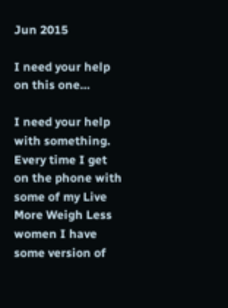Jun 2015

I need your help on this one…

I need your help with something.  Every time I get on the phone with some of my Live More Weigh Less women I have some version of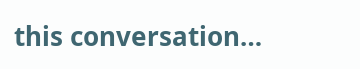this conversation…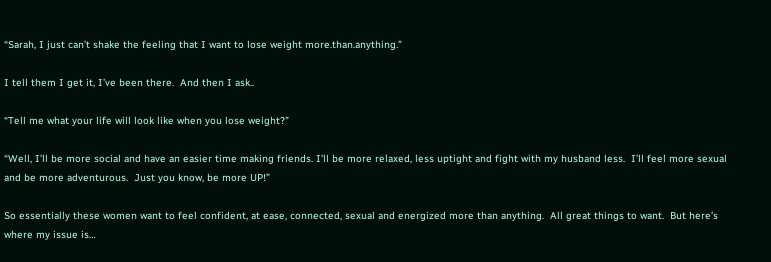“Sarah, I just can’t shake the feeling that I want to lose weight more.than.anything.”

I tell them I get it, I’ve been there.  And then I ask..

“Tell me what your life will look like when you lose weight?”

“Well, I’ll be more social and have an easier time making friends. I’ll be more relaxed, less uptight and fight with my husband less.  I’ll feel more sexual and be more adventurous.  Just you know, be more UP!”

So essentially these women want to feel confident, at ease, connected, sexual and energized more than anything.  All great things to want.  But here’s where my issue is…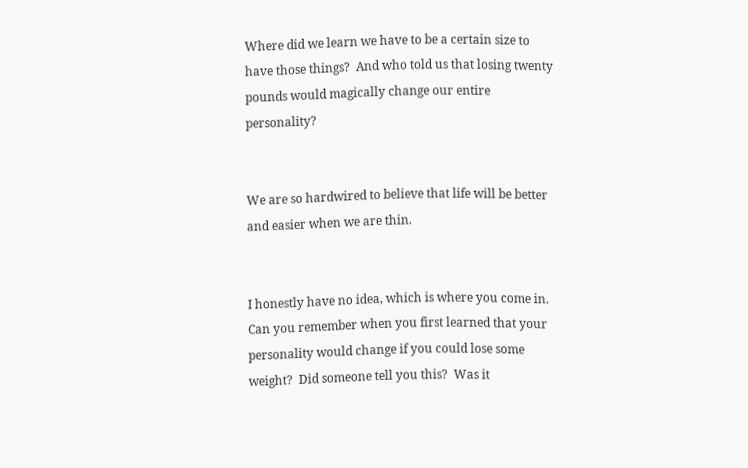Where did we learn we have to be a certain size to have those things?  And who told us that losing twenty pounds would magically change our entire personality?


We are so hardwired to believe that life will be better and easier when we are thin.


I honestly have no idea, which is where you come in. Can you remember when you first learned that your personality would change if you could lose some weight?  Did someone tell you this?  Was it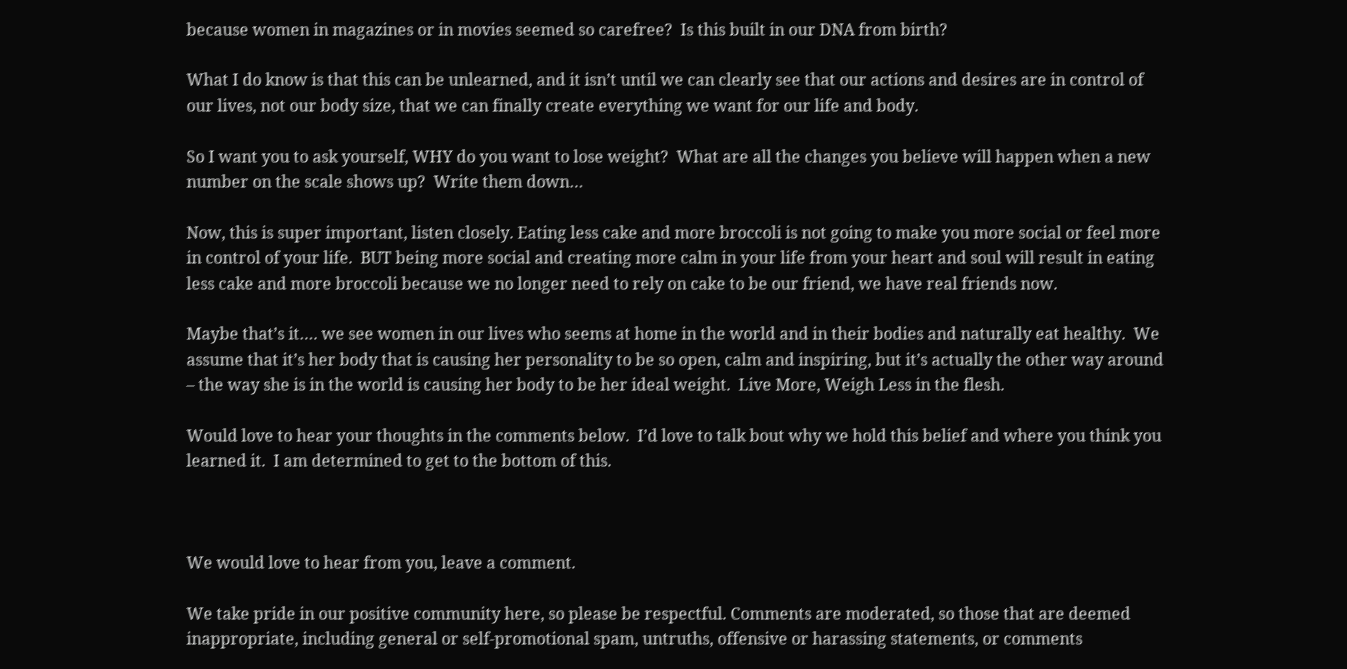because women in magazines or in movies seemed so carefree?  Is this built in our DNA from birth?

What I do know is that this can be unlearned, and it isn’t until we can clearly see that our actions and desires are in control of our lives, not our body size, that we can finally create everything we want for our life and body.

So I want you to ask yourself, WHY do you want to lose weight?  What are all the changes you believe will happen when a new number on the scale shows up?  Write them down…

Now, this is super important, listen closely. Eating less cake and more broccoli is not going to make you more social or feel more in control of your life.  BUT being more social and creating more calm in your life from your heart and soul will result in eating less cake and more broccoli because we no longer need to rely on cake to be our friend, we have real friends now.

Maybe that’s it…. we see women in our lives who seems at home in the world and in their bodies and naturally eat healthy.  We assume that it’s her body that is causing her personality to be so open, calm and inspiring, but it’s actually the other way around – the way she is in the world is causing her body to be her ideal weight.  Live More, Weigh Less in the flesh.

Would love to hear your thoughts in the comments below.  I’d love to talk bout why we hold this belief and where you think you learned it.  I am determined to get to the bottom of this.



We would love to hear from you, leave a comment.

We take pride in our positive community here, so please be respectful. Comments are moderated, so those that are deemed inappropriate, including general or self-promotional spam, untruths, offensive or harassing statements, or comments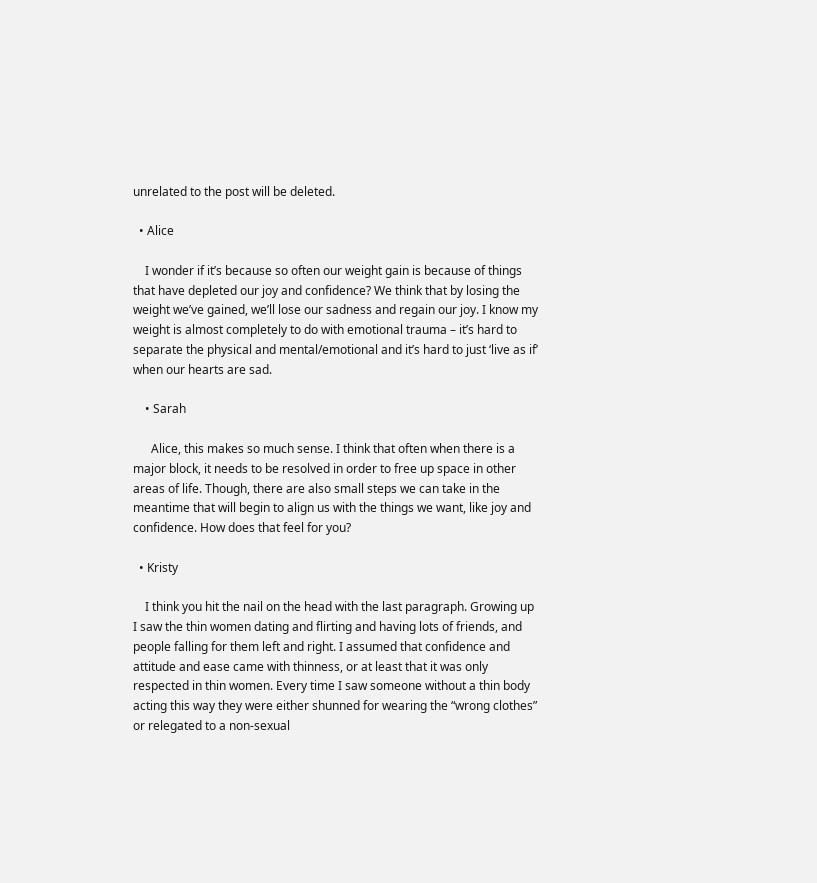unrelated to the post will be deleted.

  • Alice

    I wonder if it’s because so often our weight gain is because of things that have depleted our joy and confidence? We think that by losing the weight we’ve gained, we’ll lose our sadness and regain our joy. I know my weight is almost completely to do with emotional trauma – it’s hard to separate the physical and mental/emotional and it’s hard to just ‘live as if’ when our hearts are sad.

    • Sarah

      Alice, this makes so much sense. I think that often when there is a major block, it needs to be resolved in order to free up space in other areas of life. Though, there are also small steps we can take in the meantime that will begin to align us with the things we want, like joy and confidence. How does that feel for you?

  • Kristy

    I think you hit the nail on the head with the last paragraph. Growing up I saw the thin women dating and flirting and having lots of friends, and people falling for them left and right. I assumed that confidence and attitude and ease came with thinness, or at least that it was only respected in thin women. Every time I saw someone without a thin body acting this way they were either shunned for wearing the “wrong clothes” or relegated to a non-sexual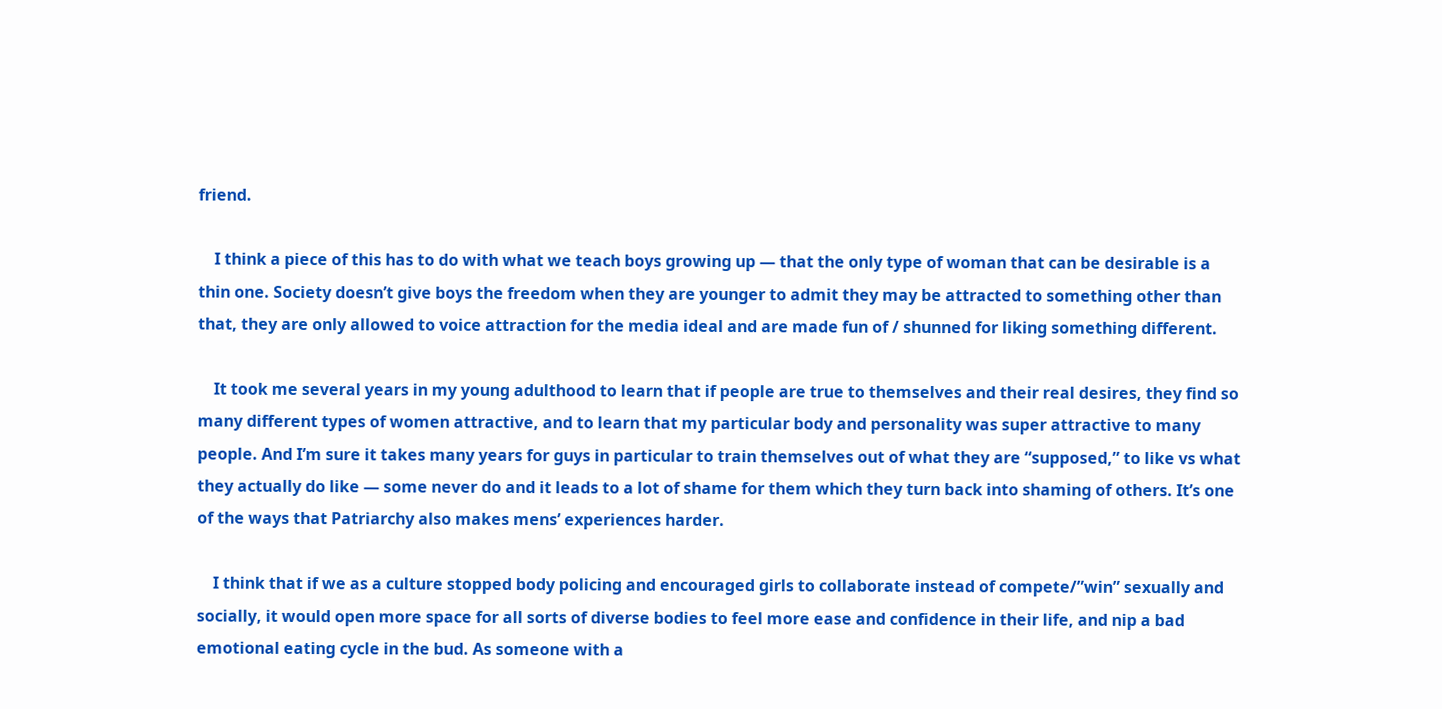friend.

    I think a piece of this has to do with what we teach boys growing up — that the only type of woman that can be desirable is a thin one. Society doesn’t give boys the freedom when they are younger to admit they may be attracted to something other than that, they are only allowed to voice attraction for the media ideal and are made fun of / shunned for liking something different.

    It took me several years in my young adulthood to learn that if people are true to themselves and their real desires, they find so many different types of women attractive, and to learn that my particular body and personality was super attractive to many people. And I’m sure it takes many years for guys in particular to train themselves out of what they are “supposed,” to like vs what they actually do like — some never do and it leads to a lot of shame for them which they turn back into shaming of others. It’s one of the ways that Patriarchy also makes mens’ experiences harder.

    I think that if we as a culture stopped body policing and encouraged girls to collaborate instead of compete/”win” sexually and socially, it would open more space for all sorts of diverse bodies to feel more ease and confidence in their life, and nip a bad emotional eating cycle in the bud. As someone with a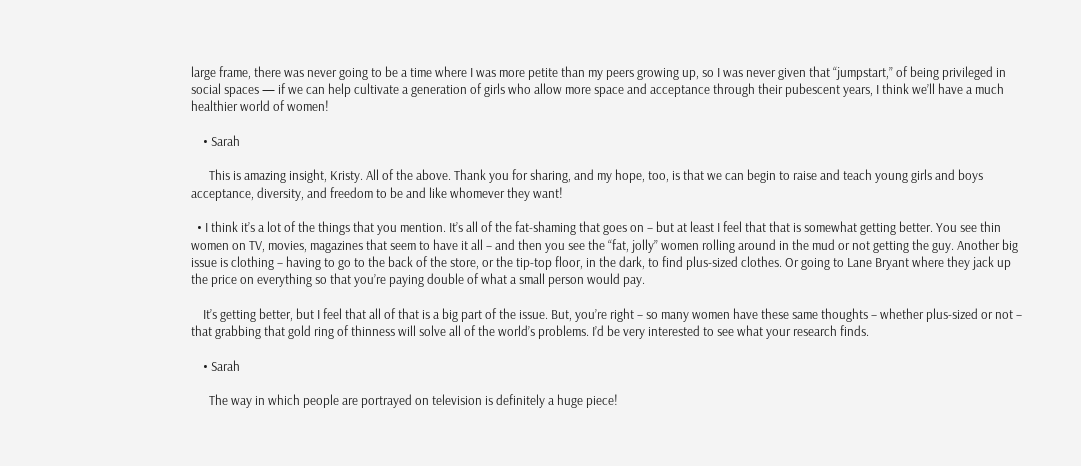large frame, there was never going to be a time where I was more petite than my peers growing up, so I was never given that “jumpstart,” of being privileged in social spaces — if we can help cultivate a generation of girls who allow more space and acceptance through their pubescent years, I think we’ll have a much healthier world of women!

    • Sarah

      This is amazing insight, Kristy. All of the above. Thank you for sharing, and my hope, too, is that we can begin to raise and teach young girls and boys acceptance, diversity, and freedom to be and like whomever they want!

  • I think it’s a lot of the things that you mention. It’s all of the fat-shaming that goes on – but at least I feel that that is somewhat getting better. You see thin women on TV, movies, magazines that seem to have it all – and then you see the “fat, jolly” women rolling around in the mud or not getting the guy. Another big issue is clothing – having to go to the back of the store, or the tip-top floor, in the dark, to find plus-sized clothes. Or going to Lane Bryant where they jack up the price on everything so that you’re paying double of what a small person would pay.

    It’s getting better, but I feel that all of that is a big part of the issue. But, you’re right – so many women have these same thoughts – whether plus-sized or not – that grabbing that gold ring of thinness will solve all of the world’s problems. I’d be very interested to see what your research finds.

    • Sarah

      The way in which people are portrayed on television is definitely a huge piece!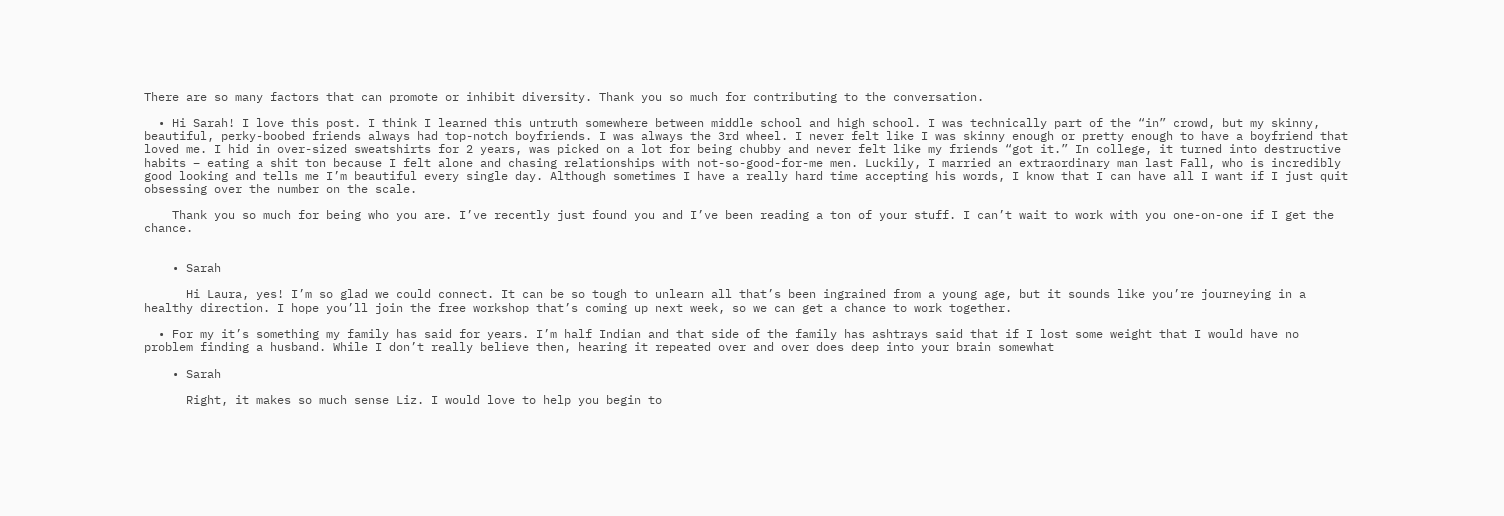There are so many factors that can promote or inhibit diversity. Thank you so much for contributing to the conversation.

  • Hi Sarah! I love this post. I think I learned this untruth somewhere between middle school and high school. I was technically part of the “in” crowd, but my skinny, beautiful, perky-boobed friends always had top-notch boyfriends. I was always the 3rd wheel. I never felt like I was skinny enough or pretty enough to have a boyfriend that loved me. I hid in over-sized sweatshirts for 2 years, was picked on a lot for being chubby and never felt like my friends “got it.” In college, it turned into destructive habits – eating a shit ton because I felt alone and chasing relationships with not-so-good-for-me men. Luckily, I married an extraordinary man last Fall, who is incredibly good looking and tells me I’m beautiful every single day. Although sometimes I have a really hard time accepting his words, I know that I can have all I want if I just quit obsessing over the number on the scale.

    Thank you so much for being who you are. I’ve recently just found you and I’ve been reading a ton of your stuff. I can’t wait to work with you one-on-one if I get the chance.


    • Sarah

      Hi Laura, yes! I’m so glad we could connect. It can be so tough to unlearn all that’s been ingrained from a young age, but it sounds like you’re journeying in a healthy direction. I hope you’ll join the free workshop that’s coming up next week, so we can get a chance to work together.

  • For my it’s something my family has said for years. I’m half Indian and that side of the family has ashtrays said that if I lost some weight that I would have no problem finding a husband. While I don’t really believe then, hearing it repeated over and over does deep into your brain somewhat

    • Sarah

      Right, it makes so much sense Liz. I would love to help you begin to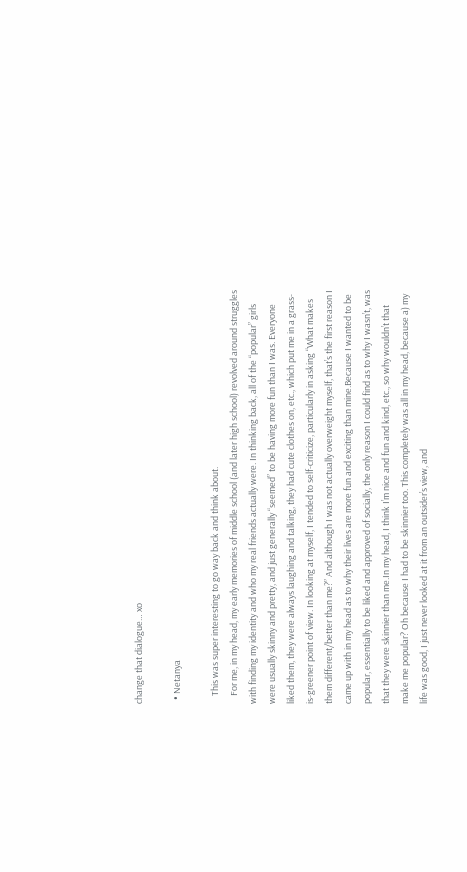change that dialogue… xo

  • Netanya

    This was super interesting to go way back and think about.
    For me, in my head, my early memories of middle school (and later high school) revolved around struggles with finding my identity and who my real friends actually were. In thinking back, all of the “popular” girls were usually skinny and pretty, and just generally “seemed” to be having more fun than I was. Everyone liked them, they were always laughing and talking, they had cute clothes on, etc., which put me in a grass-is-greener point of view. In looking at myself, I tended to self-criticize, particularly in asking “What makes them different/better than me?” And although I was not actually overweight myself, that’s the first reason I came up with in my head as to why their lives are more fun and exciting than mine.Because I wanted to be popular, essentially to be liked and approved of socially, the only reason I could find as to why I wasn’t, was that they were skinnier than me.In my head, I think I’m nice and fun and kind, etc., so why wouldn’t that make me popular? Oh because I had to be skinnier too. This completely was all in my head, because a) my life was good, I just never looked at it from an outsider’s view, and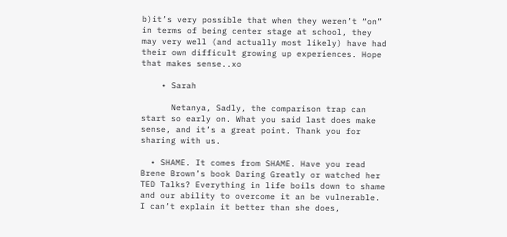b)it’s very possible that when they weren’t “on” in terms of being center stage at school, they may very well (and actually most likely) have had their own difficult growing up experiences. Hope that makes sense..xo

    • Sarah

      Netanya, Sadly, the comparison trap can start so early on. What you said last does make sense, and it’s a great point. Thank you for sharing with us.

  • SHAME. It comes from SHAME. Have you read Brene Brown’s book Daring Greatly or watched her TED Talks? Everything in life boils down to shame and our ability to overcome it an be vulnerable. I can’t explain it better than she does,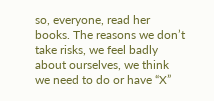so, everyone, read her books. The reasons we don’t take risks, we feel badly about ourselves, we think we need to do or have “X”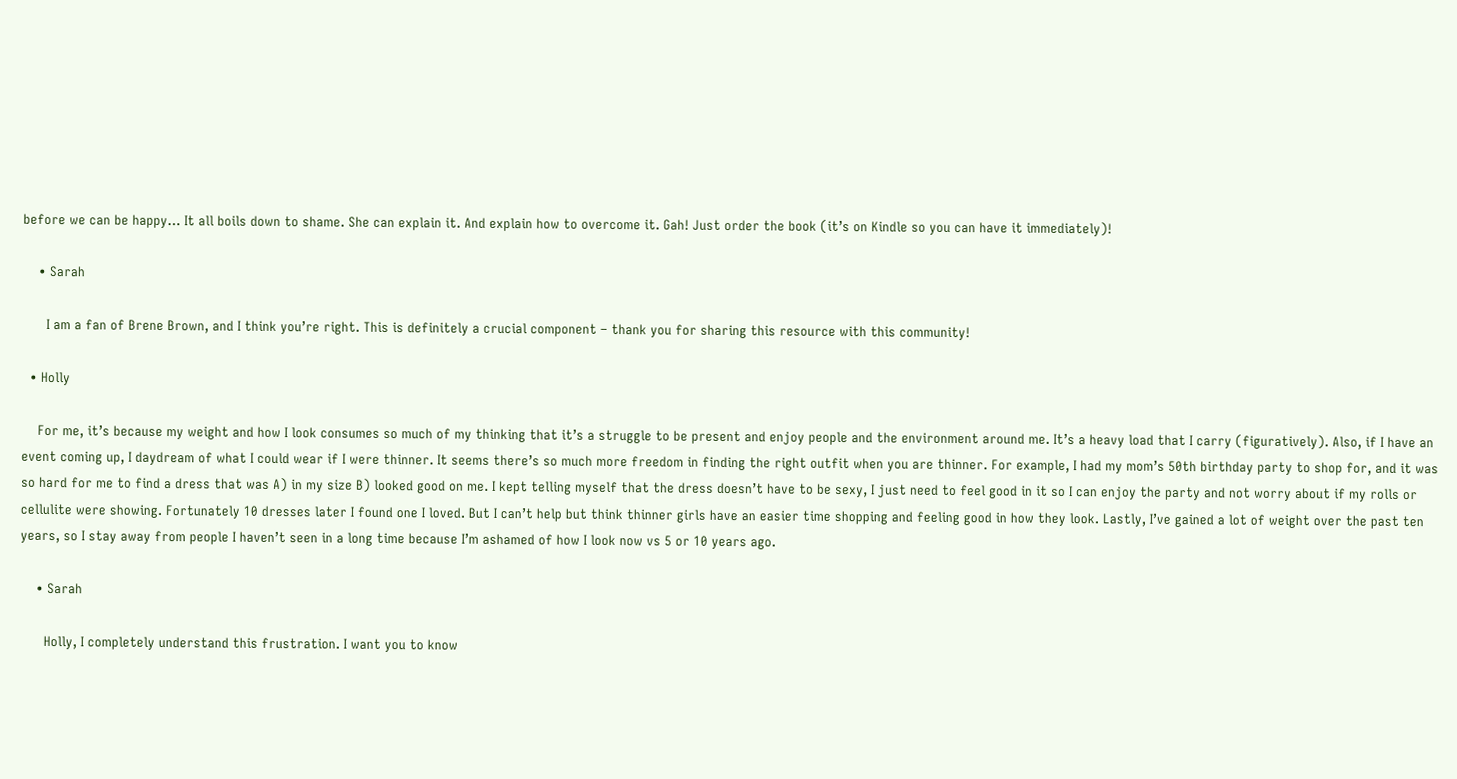before we can be happy… It all boils down to shame. She can explain it. And explain how to overcome it. Gah! Just order the book (it’s on Kindle so you can have it immediately)!

    • Sarah

      I am a fan of Brene Brown, and I think you’re right. This is definitely a crucial component – thank you for sharing this resource with this community!

  • Holly

    For me, it’s because my weight and how I look consumes so much of my thinking that it’s a struggle to be present and enjoy people and the environment around me. It’s a heavy load that I carry (figuratively). Also, if I have an event coming up, I daydream of what I could wear if I were thinner. It seems there’s so much more freedom in finding the right outfit when you are thinner. For example, I had my mom’s 50th birthday party to shop for, and it was so hard for me to find a dress that was A) in my size B) looked good on me. I kept telling myself that the dress doesn’t have to be sexy, I just need to feel good in it so I can enjoy the party and not worry about if my rolls or cellulite were showing. Fortunately 10 dresses later I found one I loved. But I can’t help but think thinner girls have an easier time shopping and feeling good in how they look. Lastly, I’ve gained a lot of weight over the past ten years, so I stay away from people I haven’t seen in a long time because I’m ashamed of how I look now vs 5 or 10 years ago.

    • Sarah

      Holly, I completely understand this frustration. I want you to know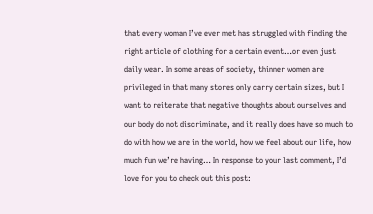that every woman I’ve ever met has struggled with finding the right article of clothing for a certain event…or even just daily wear. In some areas of society, thinner women are privileged in that many stores only carry certain sizes, but I want to reiterate that negative thoughts about ourselves and our body do not discriminate, and it really does have so much to do with how we are in the world, how we feel about our life, how much fun we’re having… In response to your last comment, I’d love for you to check out this post: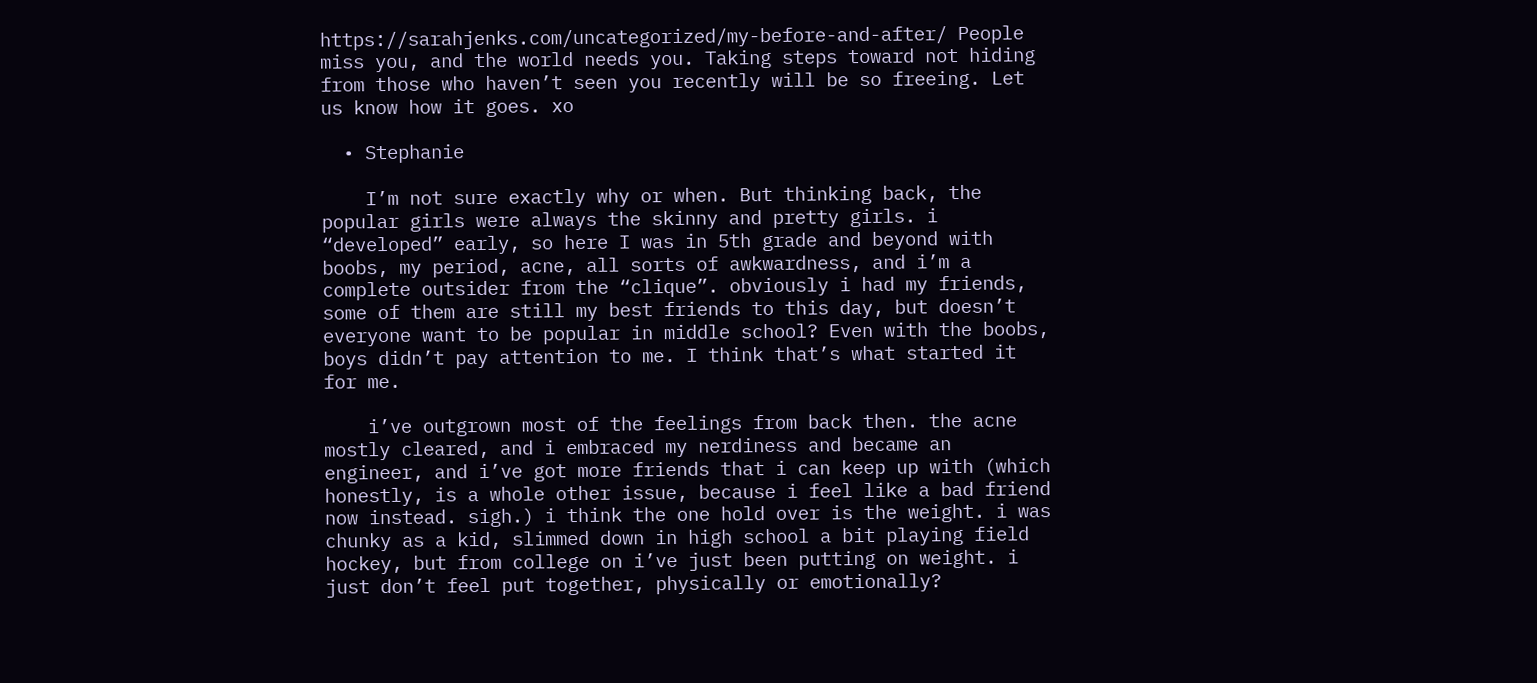https://sarahjenks.com/uncategorized/my-before-and-after/ People miss you, and the world needs you. Taking steps toward not hiding from those who haven’t seen you recently will be so freeing. Let us know how it goes. xo

  • Stephanie

    I’m not sure exactly why or when. But thinking back, the popular girls were always the skinny and pretty girls. i “developed” early, so here I was in 5th grade and beyond with boobs, my period, acne, all sorts of awkwardness, and i’m a complete outsider from the “clique”. obviously i had my friends, some of them are still my best friends to this day, but doesn’t everyone want to be popular in middle school? Even with the boobs, boys didn’t pay attention to me. I think that’s what started it for me.

    i’ve outgrown most of the feelings from back then. the acne mostly cleared, and i embraced my nerdiness and became an engineer, and i’ve got more friends that i can keep up with (which honestly, is a whole other issue, because i feel like a bad friend now instead. sigh.) i think the one hold over is the weight. i was chunky as a kid, slimmed down in high school a bit playing field hockey, but from college on i’ve just been putting on weight. i just don’t feel put together, physically or emotionally?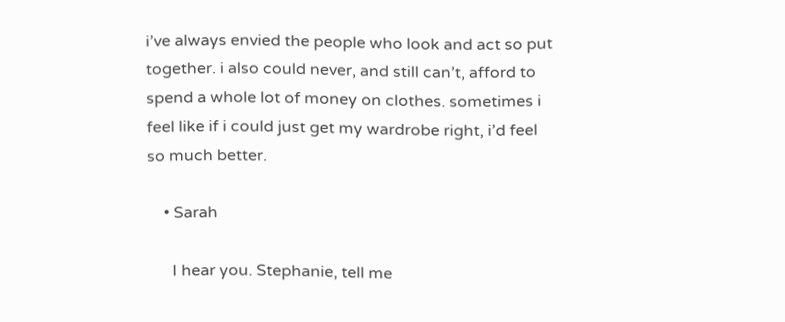i’ve always envied the people who look and act so put together. i also could never, and still can’t, afford to spend a whole lot of money on clothes. sometimes i feel like if i could just get my wardrobe right, i’d feel so much better.

    • Sarah

      I hear you. Stephanie, tell me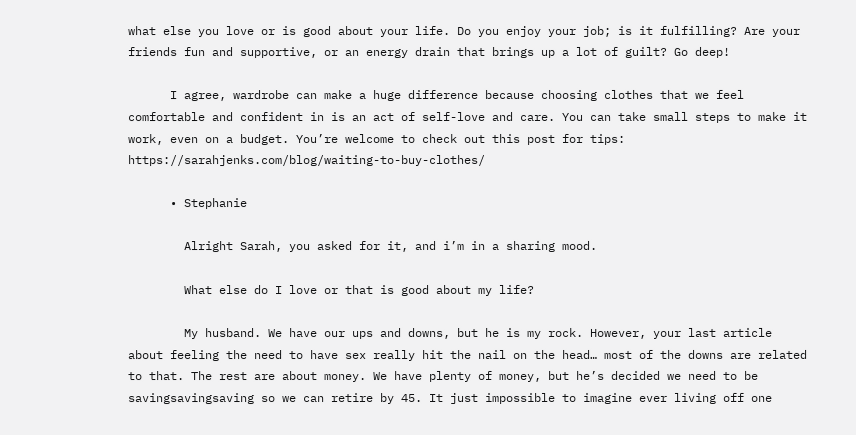what else you love or is good about your life. Do you enjoy your job; is it fulfilling? Are your friends fun and supportive, or an energy drain that brings up a lot of guilt? Go deep!

      I agree, wardrobe can make a huge difference because choosing clothes that we feel comfortable and confident in is an act of self-love and care. You can take small steps to make it work, even on a budget. You’re welcome to check out this post for tips: https://sarahjenks.com/blog/waiting-to-buy-clothes/

      • Stephanie

        Alright Sarah, you asked for it, and i’m in a sharing mood.

        What else do I love or that is good about my life?

        My husband. We have our ups and downs, but he is my rock. However, your last article about feeling the need to have sex really hit the nail on the head… most of the downs are related to that. The rest are about money. We have plenty of money, but he’s decided we need to be savingsavingsaving so we can retire by 45. It just impossible to imagine ever living off one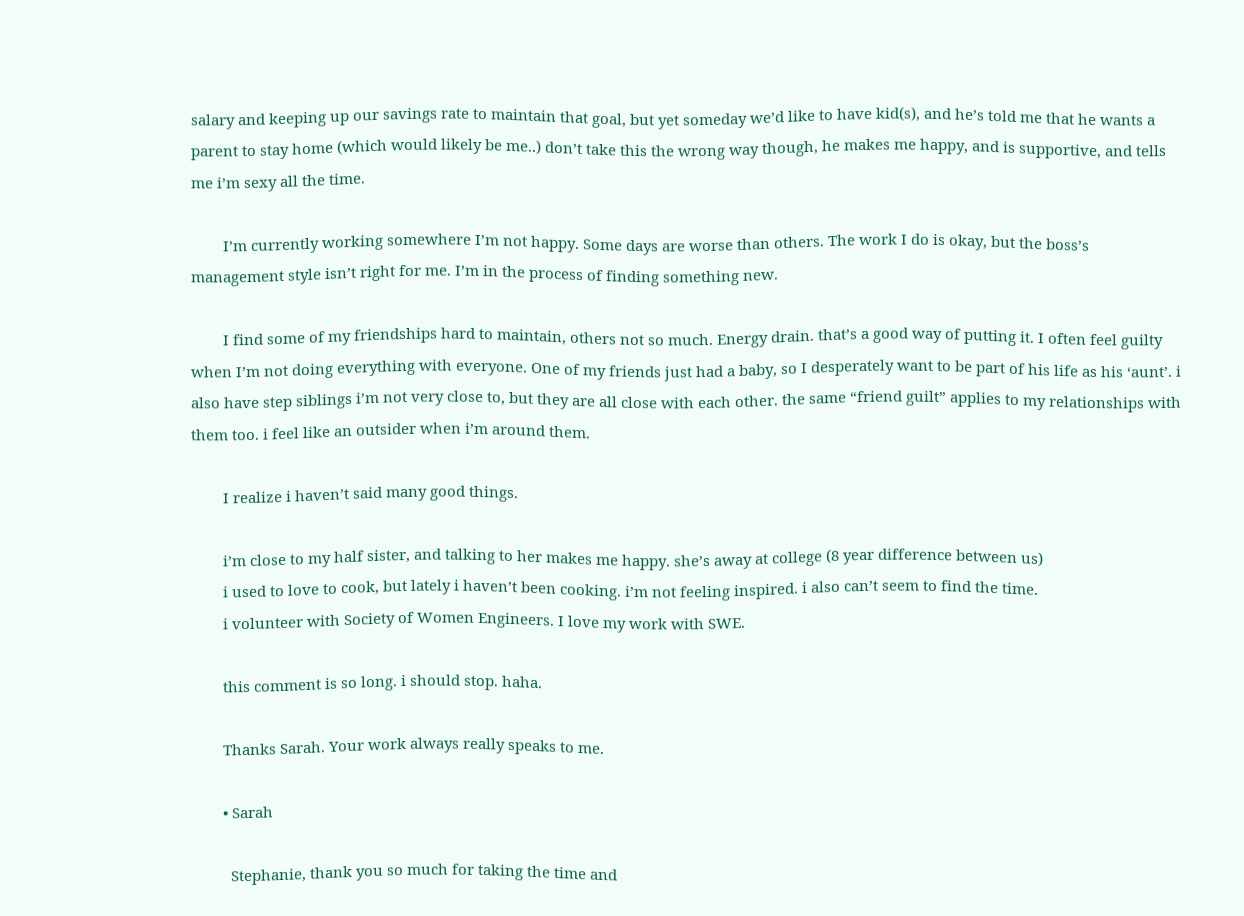salary and keeping up our savings rate to maintain that goal, but yet someday we’d like to have kid(s), and he’s told me that he wants a parent to stay home (which would likely be me..) don’t take this the wrong way though, he makes me happy, and is supportive, and tells me i’m sexy all the time.

        I’m currently working somewhere I’m not happy. Some days are worse than others. The work I do is okay, but the boss’s management style isn’t right for me. I’m in the process of finding something new.

        I find some of my friendships hard to maintain, others not so much. Energy drain. that’s a good way of putting it. I often feel guilty when I’m not doing everything with everyone. One of my friends just had a baby, so I desperately want to be part of his life as his ‘aunt’. i also have step siblings i’m not very close to, but they are all close with each other. the same “friend guilt” applies to my relationships with them too. i feel like an outsider when i’m around them.

        I realize i haven’t said many good things.

        i’m close to my half sister, and talking to her makes me happy. she’s away at college (8 year difference between us)
        i used to love to cook, but lately i haven’t been cooking. i’m not feeling inspired. i also can’t seem to find the time.
        i volunteer with Society of Women Engineers. I love my work with SWE.

        this comment is so long. i should stop. haha.

        Thanks Sarah. Your work always really speaks to me.

        • Sarah

          Stephanie, thank you so much for taking the time and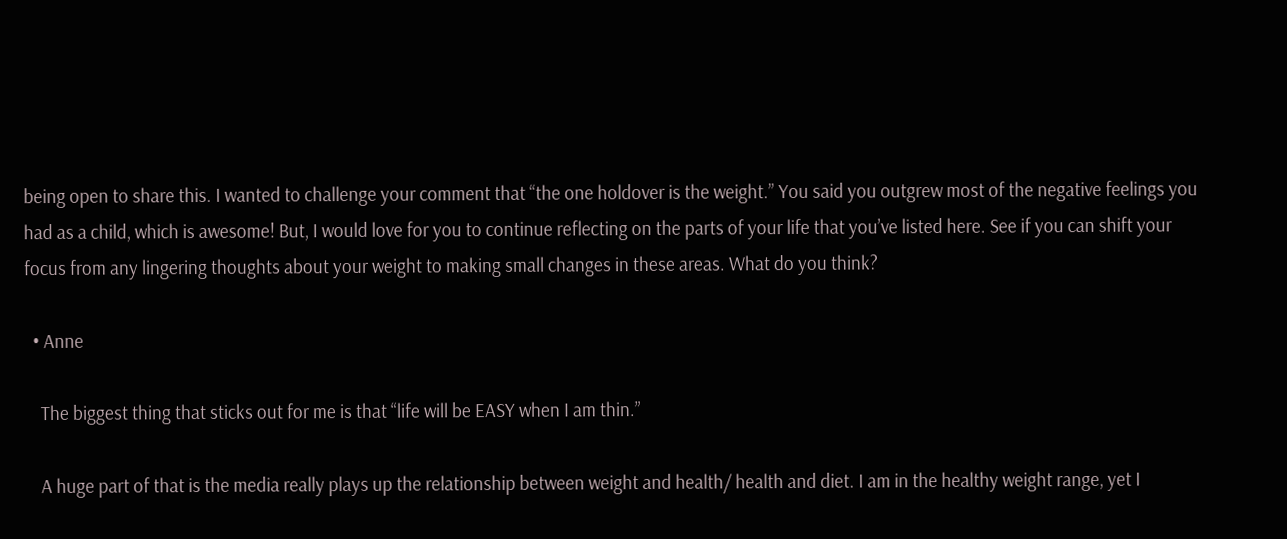being open to share this. I wanted to challenge your comment that “the one holdover is the weight.” You said you outgrew most of the negative feelings you had as a child, which is awesome! But, I would love for you to continue reflecting on the parts of your life that you’ve listed here. See if you can shift your focus from any lingering thoughts about your weight to making small changes in these areas. What do you think?

  • Anne

    The biggest thing that sticks out for me is that “life will be EASY when I am thin.”

    A huge part of that is the media really plays up the relationship between weight and health/ health and diet. I am in the healthy weight range, yet I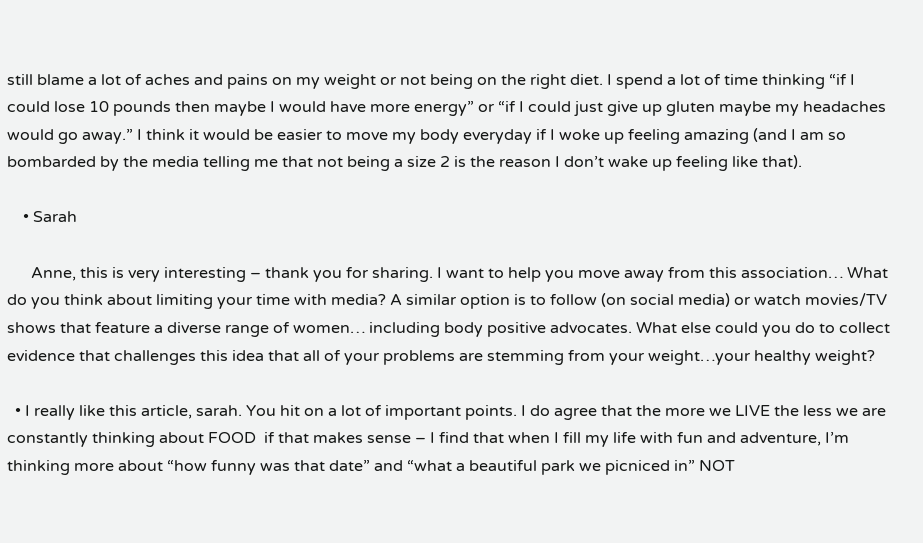still blame a lot of aches and pains on my weight or not being on the right diet. I spend a lot of time thinking “if I could lose 10 pounds then maybe I would have more energy” or “if I could just give up gluten maybe my headaches would go away.” I think it would be easier to move my body everyday if I woke up feeling amazing (and I am so bombarded by the media telling me that not being a size 2 is the reason I don’t wake up feeling like that).

    • Sarah

      Anne, this is very interesting – thank you for sharing. I want to help you move away from this association… What do you think about limiting your time with media? A similar option is to follow (on social media) or watch movies/TV shows that feature a diverse range of women… including body positive advocates. What else could you do to collect evidence that challenges this idea that all of your problems are stemming from your weight…your healthy weight?

  • I really like this article, sarah. You hit on a lot of important points. I do agree that the more we LIVE the less we are constantly thinking about FOOD  if that makes sense – I find that when I fill my life with fun and adventure, I’m thinking more about “how funny was that date” and “what a beautiful park we picniced in” NOT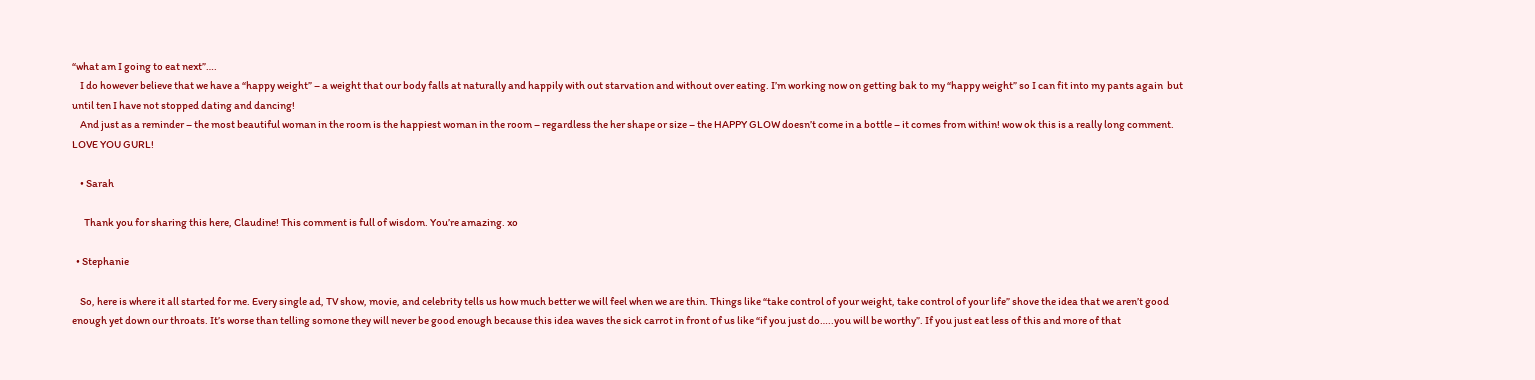“what am I going to eat next”….
    I do however believe that we have a “happy weight” – a weight that our body falls at naturally and happily with out starvation and without over eating. I’m working now on getting bak to my “happy weight” so I can fit into my pants again  but until ten I have not stopped dating and dancing!
    And just as a reminder – the most beautiful woman in the room is the happiest woman in the room – regardless the her shape or size – the HAPPY GLOW doesn’t come in a bottle – it comes from within! wow ok this is a really long comment. LOVE YOU GURL!

    • Sarah

      Thank you for sharing this here, Claudine! This comment is full of wisdom. You’re amazing. xo

  • Stephanie

    So, here is where it all started for me. Every single ad, TV show, movie, and celebrity tells us how much better we will feel when we are thin. Things like “take control of your weight, take control of your life” shove the idea that we aren’t good enough yet down our throats. It’s worse than telling somone they will never be good enough because this idea waves the sick carrot in front of us like “if you just do…..you will be worthy”. If you just eat less of this and more of that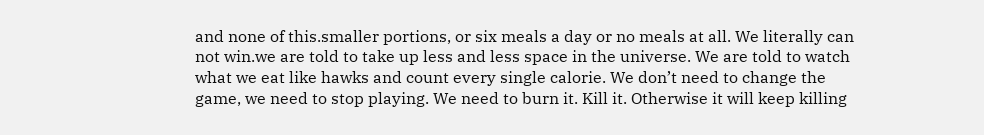and none of this.smaller portions, or six meals a day or no meals at all. We literally can not win.we are told to take up less and less space in the universe. We are told to watch what we eat like hawks and count every single calorie. We don’t need to change the game, we need to stop playing. We need to burn it. Kill it. Otherwise it will keep killing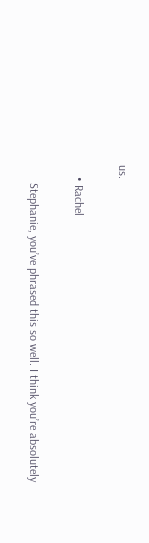us.

    • Rachel

      Stephanie, you’ve phrased this so well. I think you’re absolutely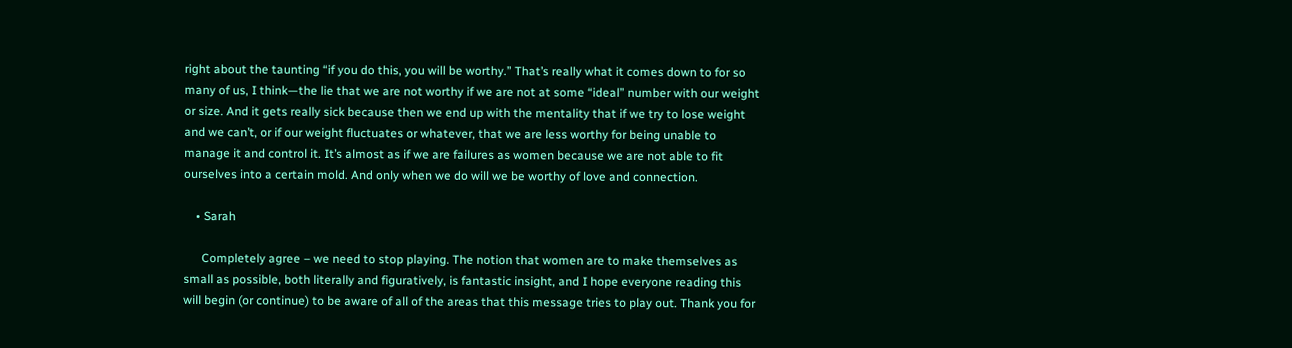right about the taunting “if you do this, you will be worthy.” That’s really what it comes down to for so many of us, I think—the lie that we are not worthy if we are not at some “ideal” number with our weight or size. And it gets really sick because then we end up with the mentality that if we try to lose weight and we can’t, or if our weight fluctuates or whatever, that we are less worthy for being unable to manage it and control it. It’s almost as if we are failures as women because we are not able to fit ourselves into a certain mold. And only when we do will we be worthy of love and connection.

    • Sarah

      Completely agree – we need to stop playing. The notion that women are to make themselves as small as possible, both literally and figuratively, is fantastic insight, and I hope everyone reading this will begin (or continue) to be aware of all of the areas that this message tries to play out. Thank you for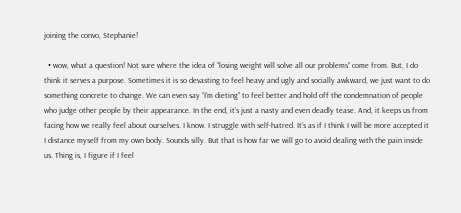joining the convo, Stephanie!

  • wow, what a question! Not sure where the idea of “losing weight will solve all our problems” come from. But, I do think it serves a purpose. Sometimes it is so devasting to feel heavy and ugly and socially awkward, we just want to do something concrete to change. We can even say “I’m dieting” to feel better and hold off the condemnation of people who judge other people by their appearance. In the end, it’s just a nasty and even deadly tease. And, it keeps us from facing how we really feel about ourselves. I know. I struggle with self-hatred. It’s as if I think I will be more accepted it I distance myself from my own body. Sounds silly. But that is how far we will go to avoid dealing with the pain inside us. Thing is, I figure if I feel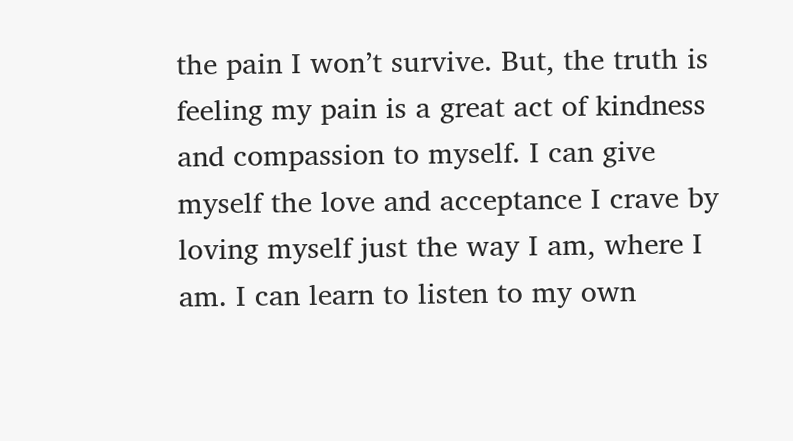the pain I won’t survive. But, the truth is feeling my pain is a great act of kindness and compassion to myself. I can give myself the love and acceptance I crave by loving myself just the way I am, where I am. I can learn to listen to my own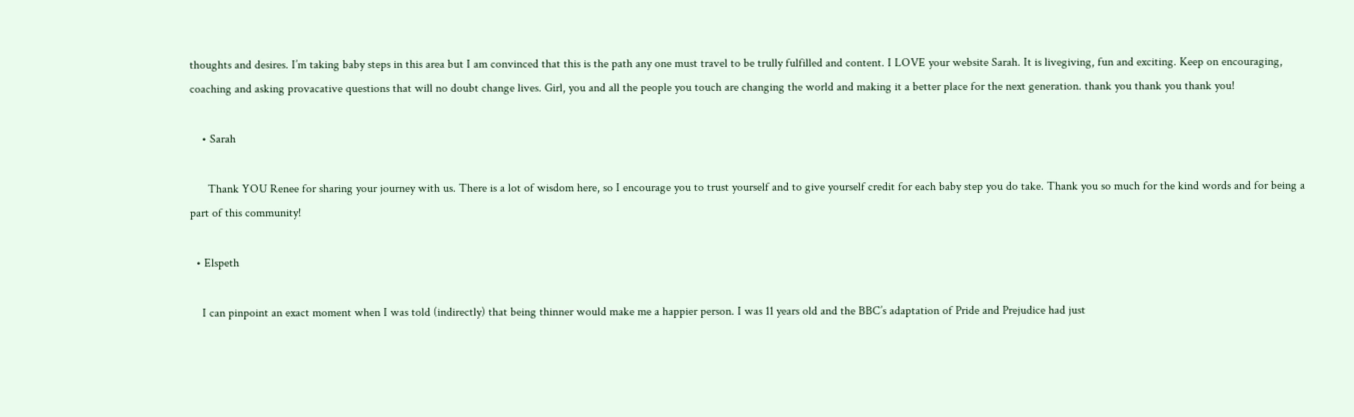thoughts and desires. I’m taking baby steps in this area but I am convinced that this is the path any one must travel to be trully fulfilled and content. I LOVE your website Sarah. It is livegiving, fun and exciting. Keep on encouraging, coaching and asking provacative questions that will no doubt change lives. Girl, you and all the people you touch are changing the world and making it a better place for the next generation. thank you thank you thank you!

    • Sarah

      Thank YOU Renee for sharing your journey with us. There is a lot of wisdom here, so I encourage you to trust yourself and to give yourself credit for each baby step you do take. Thank you so much for the kind words and for being a part of this community!

  • Elspeth

    I can pinpoint an exact moment when I was told (indirectly) that being thinner would make me a happier person. I was 11 years old and the BBC’s adaptation of Pride and Prejudice had just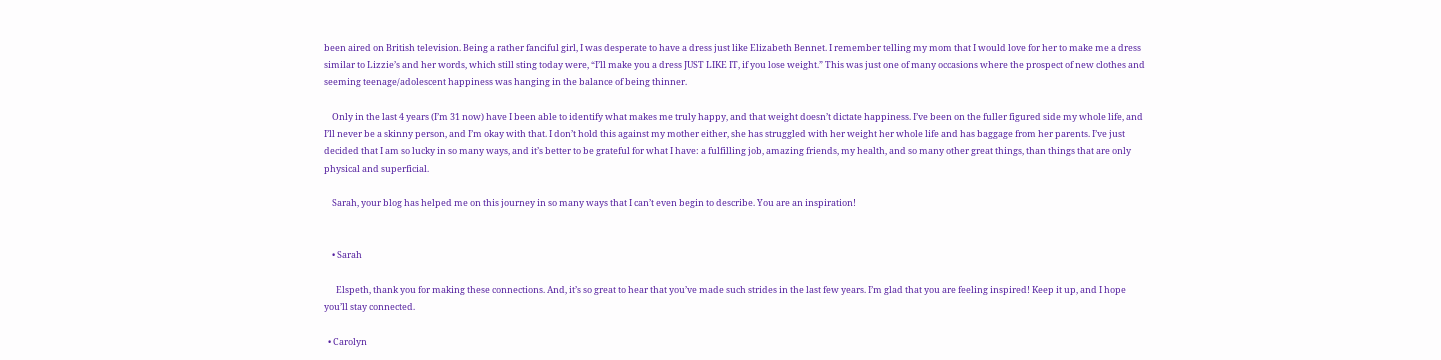been aired on British television. Being a rather fanciful girl, I was desperate to have a dress just like Elizabeth Bennet. I remember telling my mom that I would love for her to make me a dress similar to Lizzie’s and her words, which still sting today were, “I’ll make you a dress JUST LIKE IT, if you lose weight.” This was just one of many occasions where the prospect of new clothes and seeming teenage/adolescent happiness was hanging in the balance of being thinner.

    Only in the last 4 years (I’m 31 now) have I been able to identify what makes me truly happy, and that weight doesn’t dictate happiness. I’ve been on the fuller figured side my whole life, and I’ll never be a skinny person, and I’m okay with that. I don’t hold this against my mother either, she has struggled with her weight her whole life and has baggage from her parents. I’ve just decided that I am so lucky in so many ways, and it’s better to be grateful for what I have: a fulfilling job, amazing friends, my health, and so many other great things, than things that are only physical and superficial.

    Sarah, your blog has helped me on this journey in so many ways that I can’t even begin to describe. You are an inspiration!


    • Sarah

      Elspeth, thank you for making these connections. And, it’s so great to hear that you’ve made such strides in the last few years. I’m glad that you are feeling inspired! Keep it up, and I hope you’ll stay connected.

  • Carolyn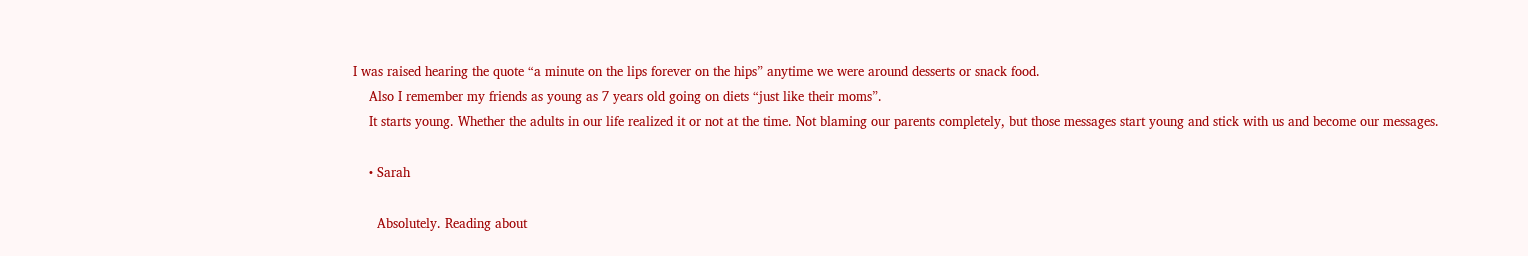I was raised hearing the quote “a minute on the lips forever on the hips” anytime we were around desserts or snack food.
    Also I remember my friends as young as 7 years old going on diets “just like their moms”.
    It starts young. Whether the adults in our life realized it or not at the time. Not blaming our parents completely, but those messages start young and stick with us and become our messages.

    • Sarah

      Absolutely. Reading about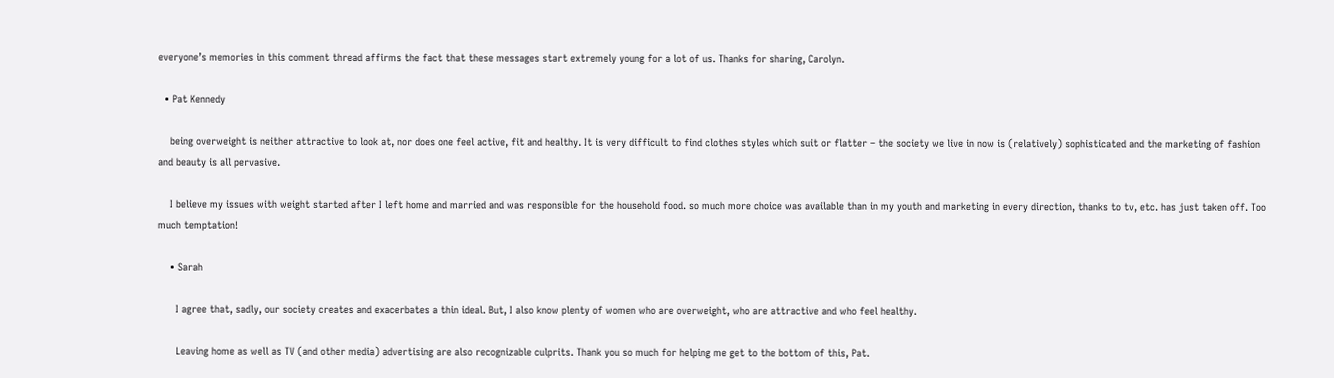everyone’s memories in this comment thread affirms the fact that these messages start extremely young for a lot of us. Thanks for sharing, Carolyn.

  • Pat Kennedy

    being overweight is neither attractive to look at, nor does one feel active, fit and healthy. It is very difficult to find clothes styles which suit or flatter – the society we live in now is (relatively) sophisticated and the marketing of fashion and beauty is all pervasive.

    I believe my issues with weight started after I left home and married and was responsible for the household food. so much more choice was available than in my youth and marketing in every direction, thanks to tv, etc. has just taken off. Too much temptation!

    • Sarah

      I agree that, sadly, our society creates and exacerbates a thin ideal. But, I also know plenty of women who are overweight, who are attractive and who feel healthy.

      Leaving home as well as TV (and other media) advertising are also recognizable culprits. Thank you so much for helping me get to the bottom of this, Pat.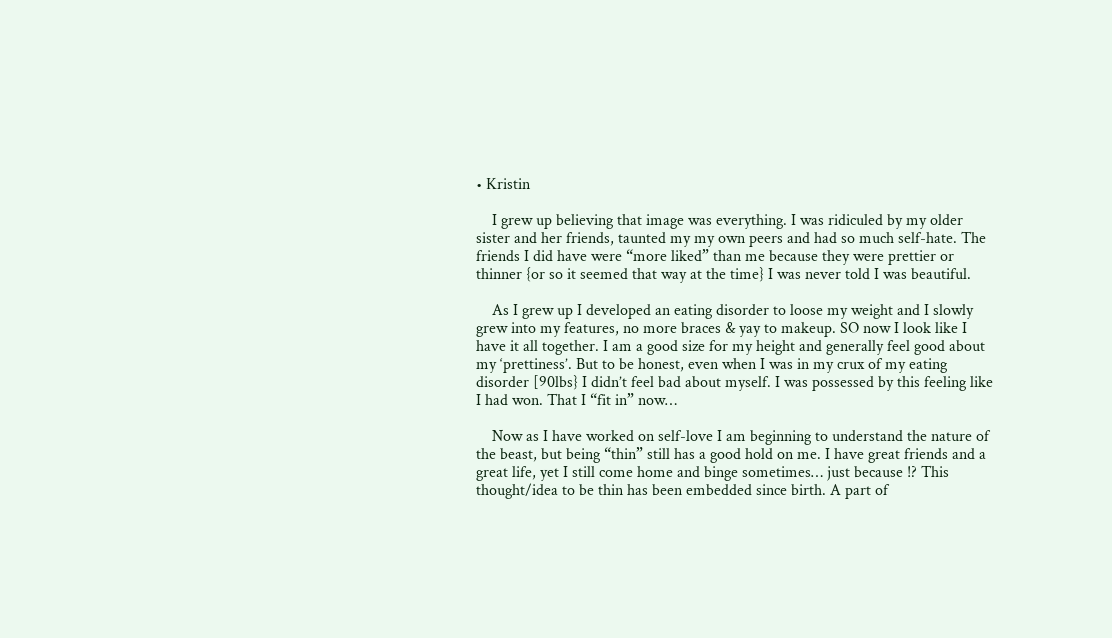• Kristin

    I grew up believing that image was everything. I was ridiculed by my older sister and her friends, taunted my my own peers and had so much self-hate. The friends I did have were “more liked” than me because they were prettier or thinner {or so it seemed that way at the time} I was never told I was beautiful.

    As I grew up I developed an eating disorder to loose my weight and I slowly grew into my features, no more braces & yay to makeup. SO now I look like I have it all together. I am a good size for my height and generally feel good about my ‘prettiness’. But to be honest, even when I was in my crux of my eating disorder [90lbs} I didn’t feel bad about myself. I was possessed by this feeling like I had won. That I “fit in” now…

    Now as I have worked on self-love I am beginning to understand the nature of the beast, but being “thin” still has a good hold on me. I have great friends and a great life, yet I still come home and binge sometimes… just because !? This thought/idea to be thin has been embedded since birth. A part of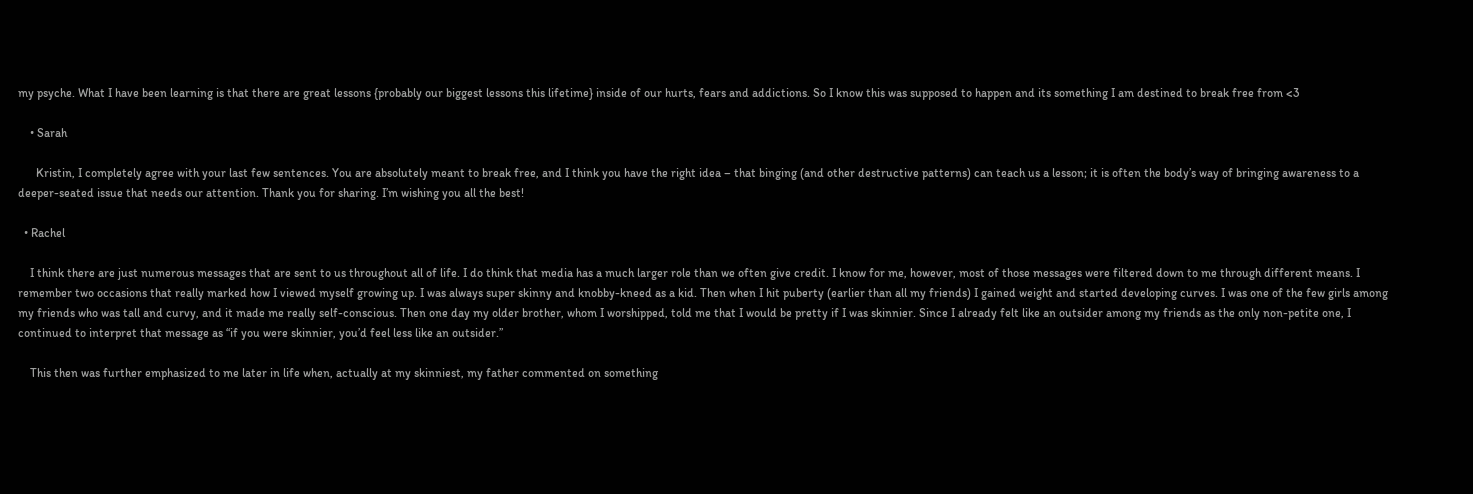my psyche. What I have been learning is that there are great lessons {probably our biggest lessons this lifetime} inside of our hurts, fears and addictions. So I know this was supposed to happen and its something I am destined to break free from <3

    • Sarah

      Kristin, I completely agree with your last few sentences. You are absolutely meant to break free, and I think you have the right idea – that binging (and other destructive patterns) can teach us a lesson; it is often the body’s way of bringing awareness to a deeper-seated issue that needs our attention. Thank you for sharing. I’m wishing you all the best!

  • Rachel

    I think there are just numerous messages that are sent to us throughout all of life. I do think that media has a much larger role than we often give credit. I know for me, however, most of those messages were filtered down to me through different means. I remember two occasions that really marked how I viewed myself growing up. I was always super skinny and knobby-kneed as a kid. Then when I hit puberty (earlier than all my friends) I gained weight and started developing curves. I was one of the few girls among my friends who was tall and curvy, and it made me really self-conscious. Then one day my older brother, whom I worshipped, told me that I would be pretty if I was skinnier. Since I already felt like an outsider among my friends as the only non-petite one, I continued to interpret that message as “if you were skinnier, you’d feel less like an outsider.”

    This then was further emphasized to me later in life when, actually at my skinniest, my father commented on something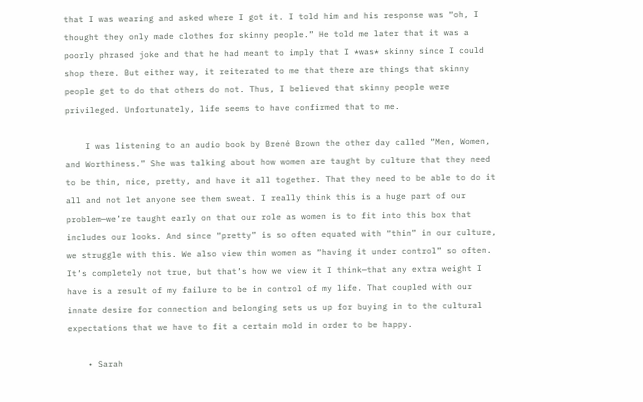that I was wearing and asked where I got it. I told him and his response was “oh, I thought they only made clothes for skinny people.” He told me later that it was a poorly phrased joke and that he had meant to imply that I *was* skinny since I could shop there. But either way, it reiterated to me that there are things that skinny people get to do that others do not. Thus, I believed that skinny people were privileged. Unfortunately, life seems to have confirmed that to me.

    I was listening to an audio book by Brené Brown the other day called “Men, Women, and Worthiness.” She was talking about how women are taught by culture that they need to be thin, nice, pretty, and have it all together. That they need to be able to do it all and not let anyone see them sweat. I really think this is a huge part of our problem—we’re taught early on that our role as women is to fit into this box that includes our looks. And since “pretty” is so often equated with “thin” in our culture, we struggle with this. We also view thin women as “having it under control” so often. It’s completely not true, but that’s how we view it I think—that any extra weight I have is a result of my failure to be in control of my life. That coupled with our innate desire for connection and belonging sets us up for buying in to the cultural expectations that we have to fit a certain mold in order to be happy.

    • Sarah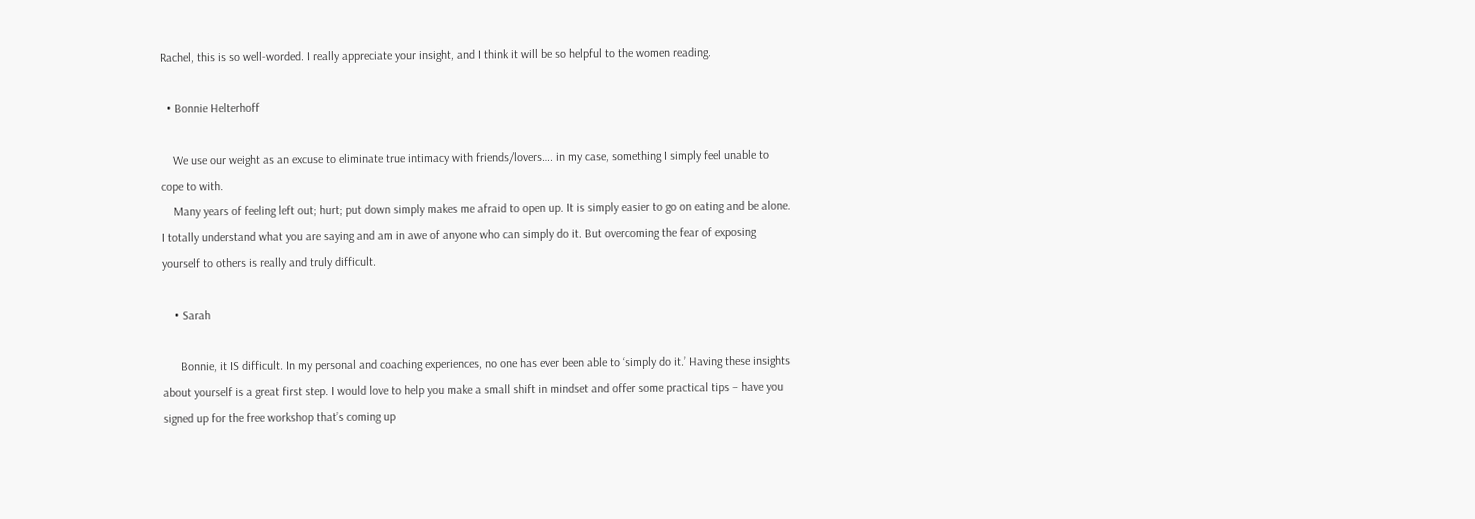Rachel, this is so well-worded. I really appreciate your insight, and I think it will be so helpful to the women reading.

  • Bonnie Helterhoff

    We use our weight as an excuse to eliminate true intimacy with friends/lovers…. in my case, something I simply feel unable to cope to with.
    Many years of feeling left out; hurt; put down simply makes me afraid to open up. It is simply easier to go on eating and be alone. I totally understand what you are saying and am in awe of anyone who can simply do it. But overcoming the fear of exposing yourself to others is really and truly difficult.

    • Sarah

      Bonnie, it IS difficult. In my personal and coaching experiences, no one has ever been able to ‘simply do it.’ Having these insights about yourself is a great first step. I would love to help you make a small shift in mindset and offer some practical tips – have you signed up for the free workshop that’s coming up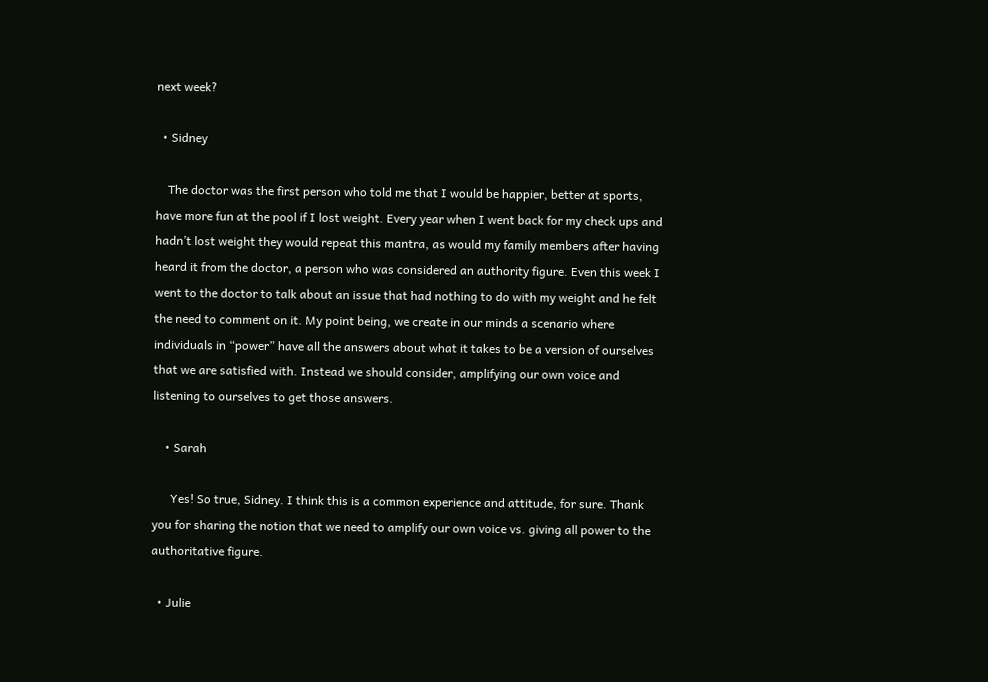next week?

  • Sidney

    The doctor was the first person who told me that I would be happier, better at sports, have more fun at the pool if I lost weight. Every year when I went back for my check ups and hadn’t lost weight they would repeat this mantra, as would my family members after having heard it from the doctor, a person who was considered an authority figure. Even this week I went to the doctor to talk about an issue that had nothing to do with my weight and he felt the need to comment on it. My point being, we create in our minds a scenario where individuals in “power” have all the answers about what it takes to be a version of ourselves that we are satisfied with. Instead we should consider, amplifying our own voice and listening to ourselves to get those answers.

    • Sarah

      Yes! So true, Sidney. I think this is a common experience and attitude, for sure. Thank you for sharing the notion that we need to amplify our own voice vs. giving all power to the authoritative figure.

  • Julie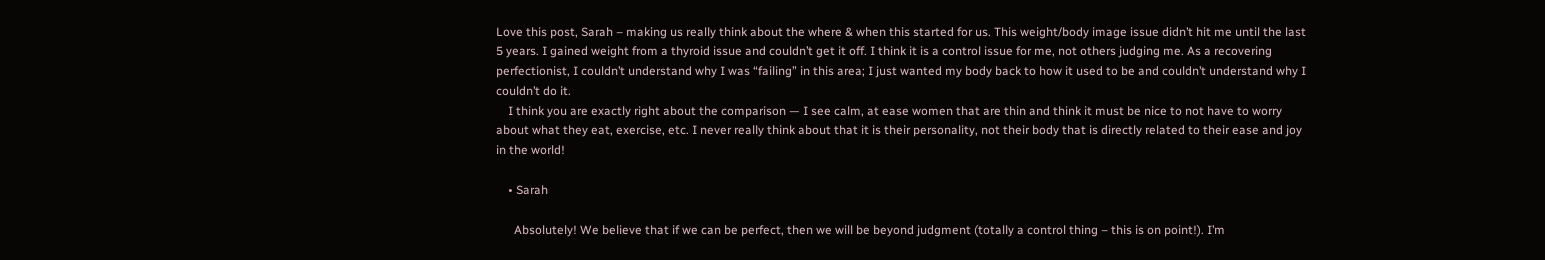Love this post, Sarah – making us really think about the where & when this started for us. This weight/body image issue didn’t hit me until the last 5 years. I gained weight from a thyroid issue and couldn’t get it off. I think it is a control issue for me, not others judging me. As a recovering perfectionist, I couldn’t understand why I was “failing” in this area; I just wanted my body back to how it used to be and couldn’t understand why I couldn’t do it.
    I think you are exactly right about the comparison — I see calm, at ease women that are thin and think it must be nice to not have to worry about what they eat, exercise, etc. I never really think about that it is their personality, not their body that is directly related to their ease and joy in the world!

    • Sarah

      Absolutely! We believe that if we can be perfect, then we will be beyond judgment (totally a control thing – this is on point!). I’m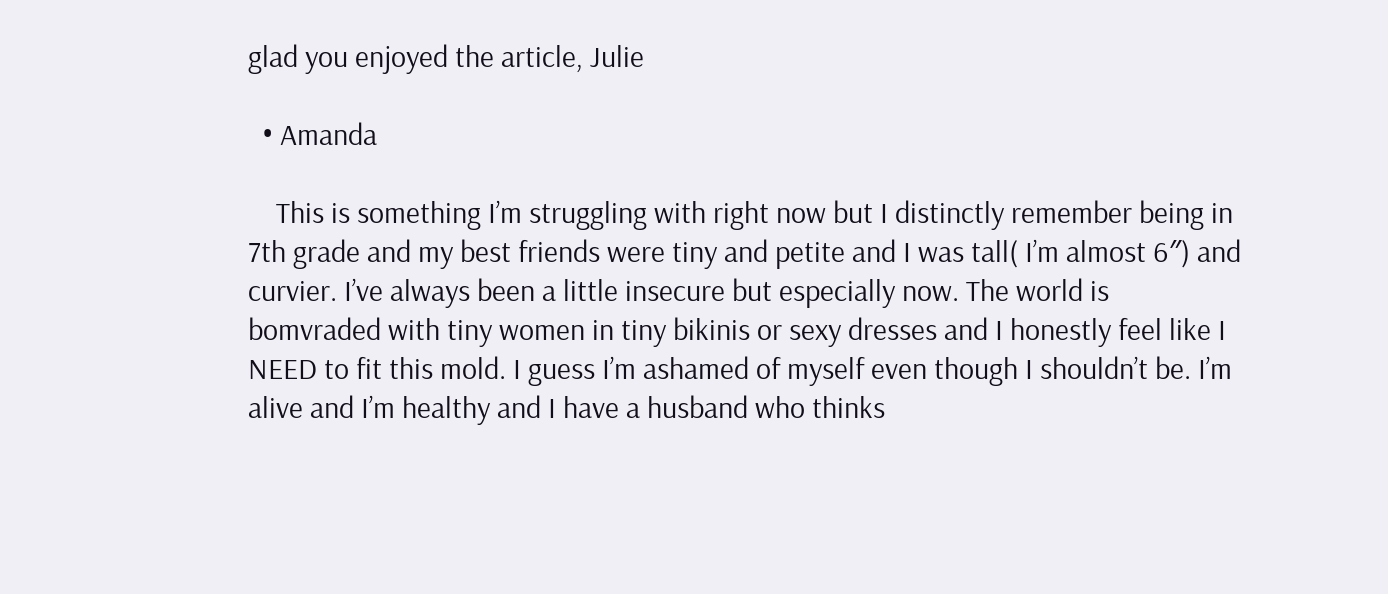glad you enjoyed the article, Julie

  • Amanda

    This is something I’m struggling with right now but I distinctly remember being in 7th grade and my best friends were tiny and petite and I was tall( I’m almost 6″) and curvier. I’ve always been a little insecure but especially now. The world is bomvraded with tiny women in tiny bikinis or sexy dresses and I honestly feel like I NEED to fit this mold. I guess I’m ashamed of myself even though I shouldn’t be. I’m alive and I’m healthy and I have a husband who thinks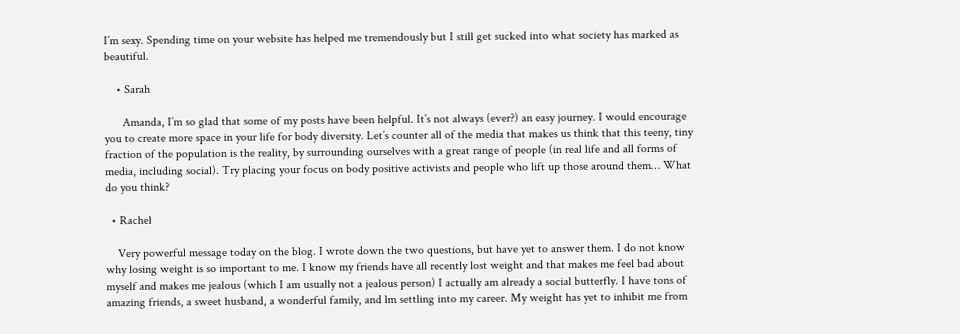I’m sexy. Spending time on your website has helped me tremendously but I still get sucked into what society has marked as beautiful.

    • Sarah

      Amanda, I’m so glad that some of my posts have been helpful. It’s not always (ever?) an easy journey. I would encourage you to create more space in your life for body diversity. Let’s counter all of the media that makes us think that this teeny, tiny fraction of the population is the reality, by surrounding ourselves with a great range of people (in real life and all forms of media, including social). Try placing your focus on body positive activists and people who lift up those around them… What do you think?

  • Rachel

    Very powerful message today on the blog. I wrote down the two questions, but have yet to answer them. I do not know why losing weight is so important to me. I know my friends have all recently lost weight and that makes me feel bad about myself and makes me jealous (which I am usually not a jealous person) I actually am already a social butterfly. I have tons of amazing friends, a sweet husband, a wonderful family, and lm settling into my career. My weight has yet to inhibit me from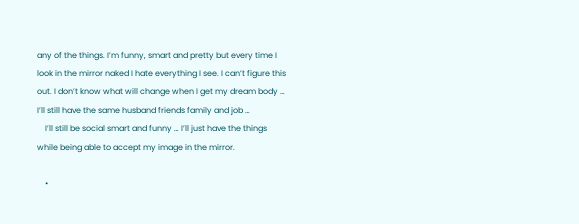any of the things. I’m funny, smart and pretty but every time I look in the mirror naked I hate everything I see. I can’t figure this out. I don’t know what will change when I get my dream body … I’ll still have the same husband friends family and job …
    I’ll still be social smart and funny … I’ll just have the things while being able to accept my image in the mirror.

    •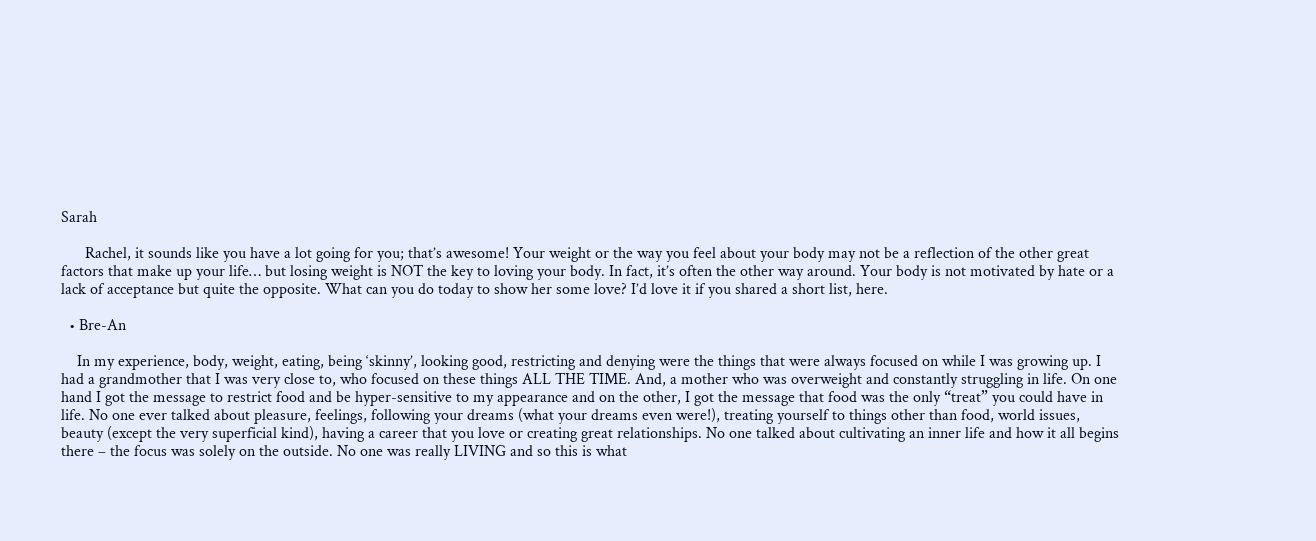Sarah

      Rachel, it sounds like you have a lot going for you; that’s awesome! Your weight or the way you feel about your body may not be a reflection of the other great factors that make up your life… but losing weight is NOT the key to loving your body. In fact, it’s often the other way around. Your body is not motivated by hate or a lack of acceptance but quite the opposite. What can you do today to show her some love? I’d love it if you shared a short list, here.

  • Bre-An

    In my experience, body, weight, eating, being ‘skinny’, looking good, restricting and denying were the things that were always focused on while I was growing up. I had a grandmother that I was very close to, who focused on these things ALL THE TIME. And, a mother who was overweight and constantly struggling in life. On one hand I got the message to restrict food and be hyper-sensitive to my appearance and on the other, I got the message that food was the only “treat” you could have in life. No one ever talked about pleasure, feelings, following your dreams (what your dreams even were!), treating yourself to things other than food, world issues, beauty (except the very superficial kind), having a career that you love or creating great relationships. No one talked about cultivating an inner life and how it all begins there – the focus was solely on the outside. No one was really LIVING and so this is what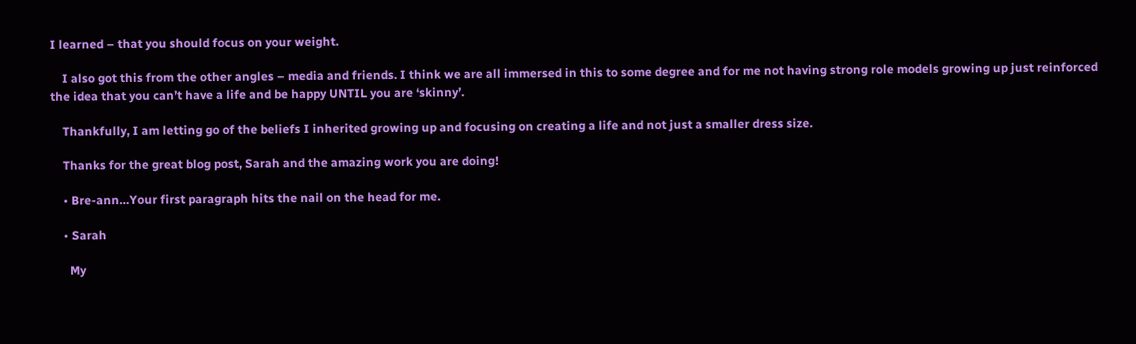I learned – that you should focus on your weight.

    I also got this from the other angles – media and friends. I think we are all immersed in this to some degree and for me not having strong role models growing up just reinforced the idea that you can’t have a life and be happy UNTIL you are ‘skinny’.

    Thankfully, I am letting go of the beliefs I inherited growing up and focusing on creating a life and not just a smaller dress size.

    Thanks for the great blog post, Sarah and the amazing work you are doing!

    • Bre-ann…Your first paragraph hits the nail on the head for me.

    • Sarah

      My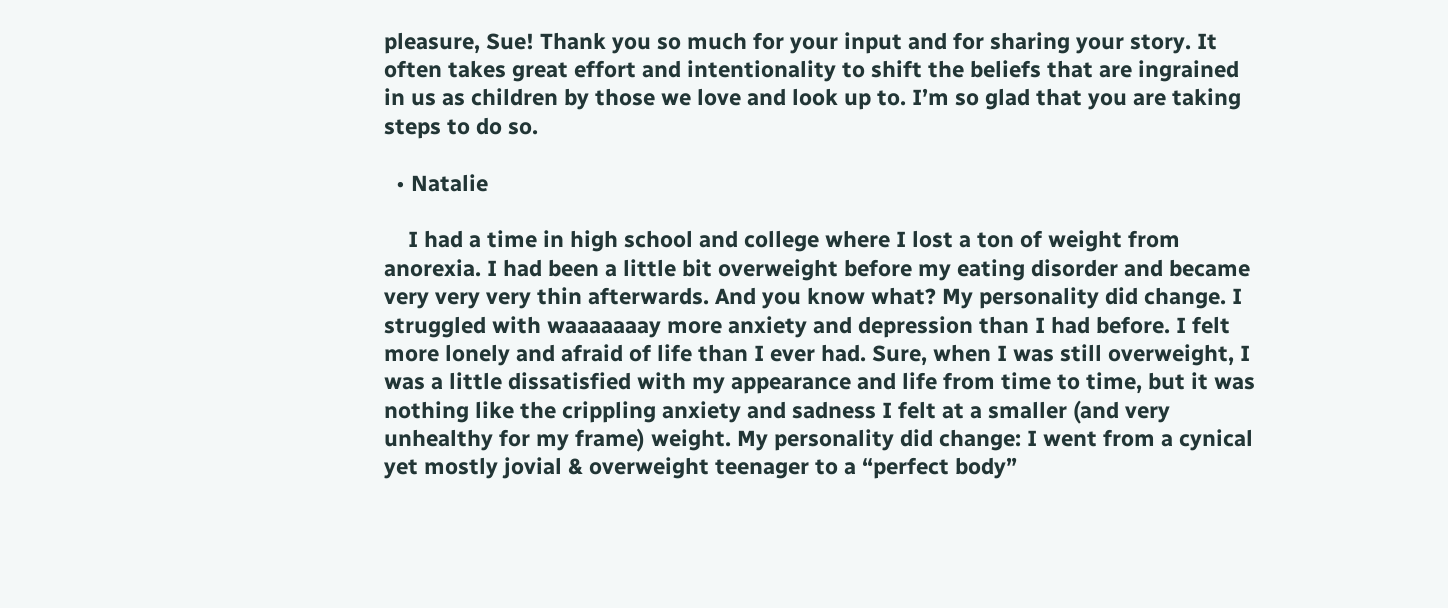pleasure, Sue! Thank you so much for your input and for sharing your story. It often takes great effort and intentionality to shift the beliefs that are ingrained in us as children by those we love and look up to. I’m so glad that you are taking steps to do so.

  • Natalie

    I had a time in high school and college where I lost a ton of weight from anorexia. I had been a little bit overweight before my eating disorder and became very very very thin afterwards. And you know what? My personality did change. I struggled with waaaaaaay more anxiety and depression than I had before. I felt more lonely and afraid of life than I ever had. Sure, when I was still overweight, I was a little dissatisfied with my appearance and life from time to time, but it was nothing like the crippling anxiety and sadness I felt at a smaller (and very unhealthy for my frame) weight. My personality did change: I went from a cynical yet mostly jovial & overweight teenager to a “perfect body”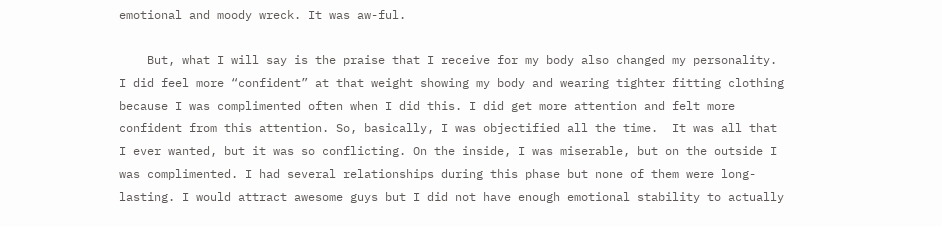emotional and moody wreck. It was aw-ful.

    But, what I will say is the praise that I receive for my body also changed my personality. I did feel more “confident” at that weight showing my body and wearing tighter fitting clothing because I was complimented often when I did this. I did get more attention and felt more confident from this attention. So, basically, I was objectified all the time.  It was all that I ever wanted, but it was so conflicting. On the inside, I was miserable, but on the outside I was complimented. I had several relationships during this phase but none of them were long-lasting. I would attract awesome guys but I did not have enough emotional stability to actually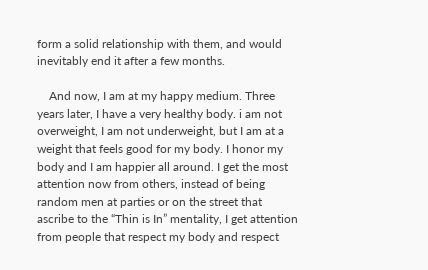form a solid relationship with them, and would inevitably end it after a few months.

    And now, I am at my happy medium. Three years later, I have a very healthy body. i am not overweight, I am not underweight, but I am at a weight that feels good for my body. I honor my body and I am happier all around. I get the most attention now from others, instead of being random men at parties or on the street that ascribe to the “Thin is In” mentality, I get attention from people that respect my body and respect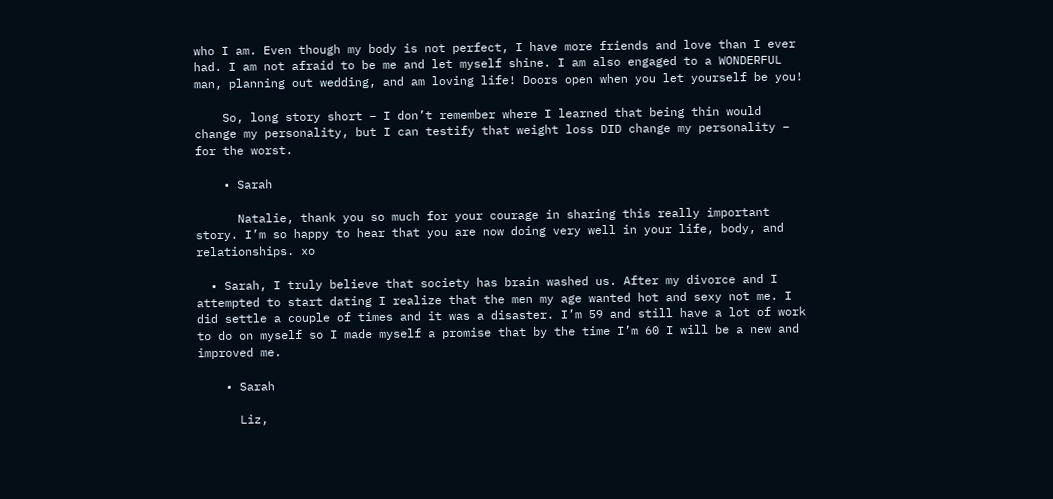who I am. Even though my body is not perfect, I have more friends and love than I ever had. I am not afraid to be me and let myself shine. I am also engaged to a WONDERFUL man, planning out wedding, and am loving life! Doors open when you let yourself be you!

    So, long story short – I don’t remember where I learned that being thin would change my personality, but I can testify that weight loss DID change my personality – for the worst.

    • Sarah

      Natalie, thank you so much for your courage in sharing this really important story. I’m so happy to hear that you are now doing very well in your life, body, and relationships. xo

  • Sarah, I truly believe that society has brain washed us. After my divorce and I attempted to start dating I realize that the men my age wanted hot and sexy not me. I did settle a couple of times and it was a disaster. I’m 59 and still have a lot of work to do on myself so I made myself a promise that by the time I’m 60 I will be a new and improved me.

    • Sarah

      Liz,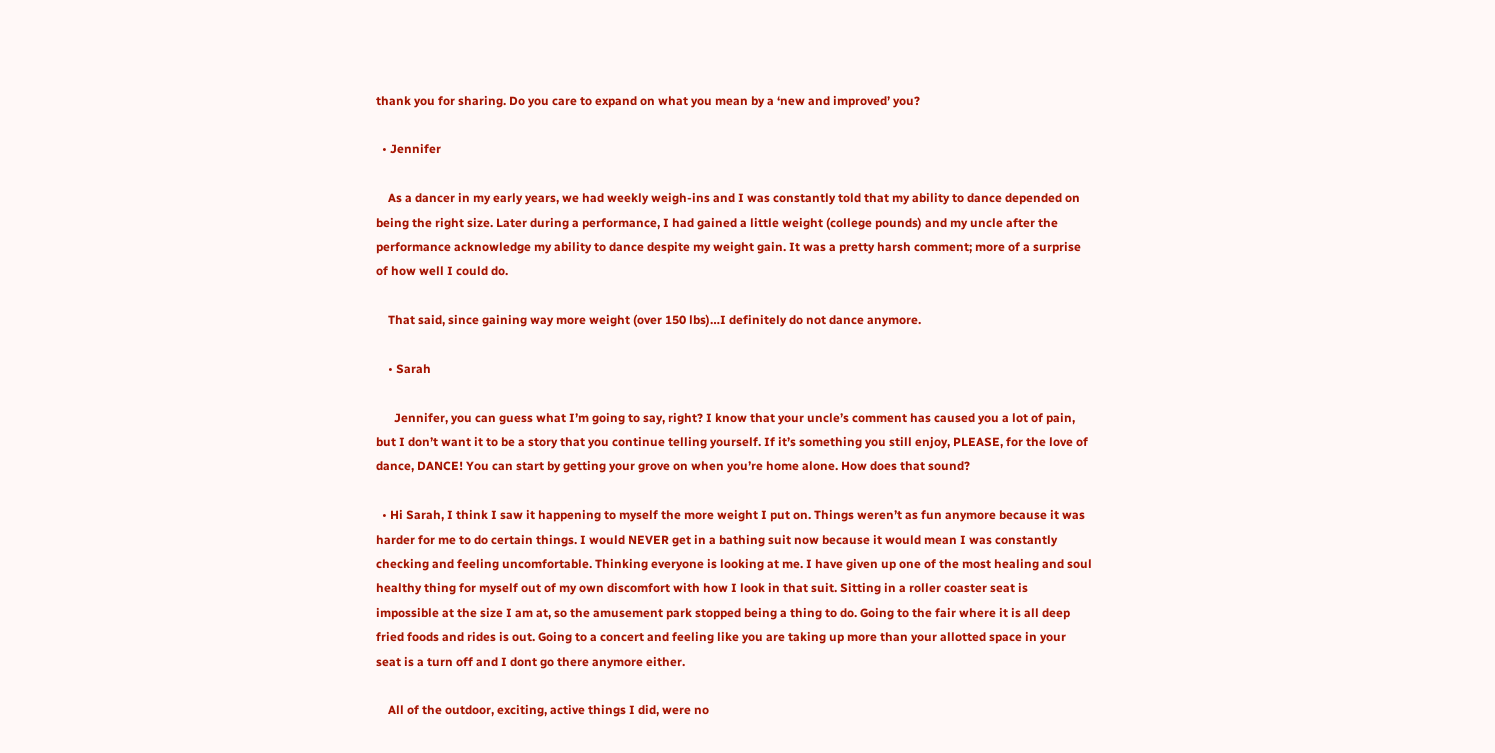thank you for sharing. Do you care to expand on what you mean by a ‘new and improved’ you?

  • Jennifer

    As a dancer in my early years, we had weekly weigh-ins and I was constantly told that my ability to dance depended on being the right size. Later during a performance, I had gained a little weight (college pounds) and my uncle after the performance acknowledge my ability to dance despite my weight gain. It was a pretty harsh comment; more of a surprise of how well I could do.

    That said, since gaining way more weight (over 150 lbs)…I definitely do not dance anymore.

    • Sarah

      Jennifer, you can guess what I’m going to say, right? I know that your uncle’s comment has caused you a lot of pain, but I don’t want it to be a story that you continue telling yourself. If it’s something you still enjoy, PLEASE, for the love of dance, DANCE! You can start by getting your grove on when you’re home alone. How does that sound?

  • Hi Sarah, I think I saw it happening to myself the more weight I put on. Things weren’t as fun anymore because it was harder for me to do certain things. I would NEVER get in a bathing suit now because it would mean I was constantly checking and feeling uncomfortable. Thinking everyone is looking at me. I have given up one of the most healing and soul healthy thing for myself out of my own discomfort with how I look in that suit. Sitting in a roller coaster seat is impossible at the size I am at, so the amusement park stopped being a thing to do. Going to the fair where it is all deep fried foods and rides is out. Going to a concert and feeling like you are taking up more than your allotted space in your seat is a turn off and I dont go there anymore either.

    All of the outdoor, exciting, active things I did, were no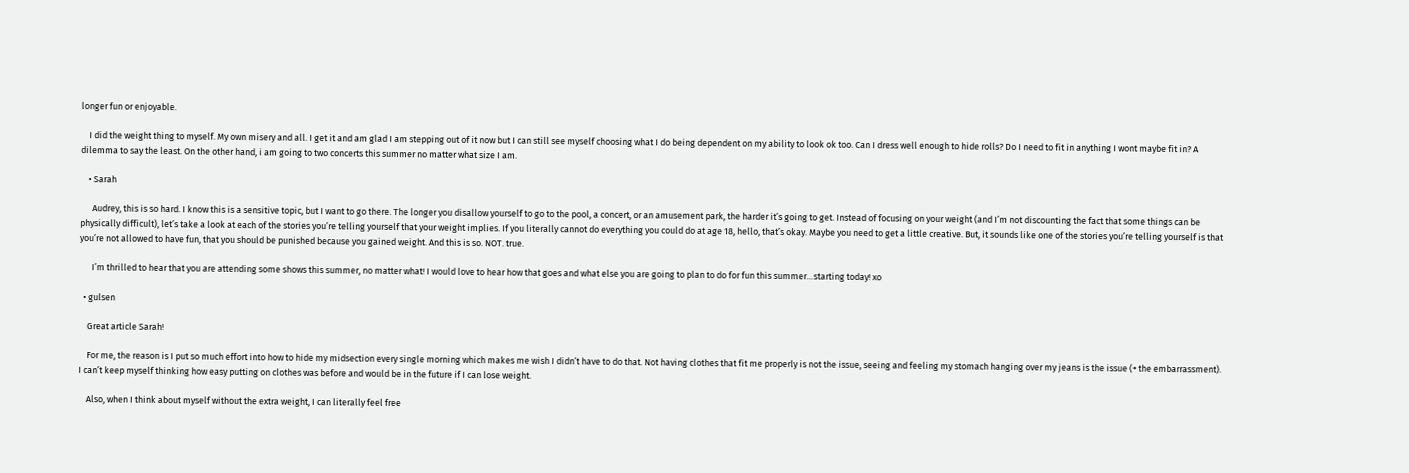longer fun or enjoyable.

    I did the weight thing to myself. My own misery and all. I get it and am glad I am stepping out of it now but I can still see myself choosing what I do being dependent on my ability to look ok too. Can I dress well enough to hide rolls? Do I need to fit in anything I wont maybe fit in? A dilemma to say the least. On the other hand, i am going to two concerts this summer no matter what size I am.

    • Sarah

      Audrey, this is so hard. I know this is a sensitive topic, but I want to go there. The longer you disallow yourself to go to the pool, a concert, or an amusement park, the harder it’s going to get. Instead of focusing on your weight (and I’m not discounting the fact that some things can be physically difficult), let’s take a look at each of the stories you’re telling yourself that your weight implies. If you literally cannot do everything you could do at age 18, hello, that’s okay. Maybe you need to get a little creative. But, it sounds like one of the stories you’re telling yourself is that you’re not allowed to have fun, that you should be punished because you gained weight. And this is so. NOT. true.

      I’m thrilled to hear that you are attending some shows this summer, no matter what! I would love to hear how that goes and what else you are going to plan to do for fun this summer…starting today! xo

  • gulsen

    Great article Sarah!

    For me, the reason is I put so much effort into how to hide my midsection every single morning which makes me wish I didn’t have to do that. Not having clothes that fit me properly is not the issue, seeing and feeling my stomach hanging over my jeans is the issue (+ the embarrassment). I can’t keep myself thinking how easy putting on clothes was before and would be in the future if I can lose weight.

    Also, when I think about myself without the extra weight, I can literally feel free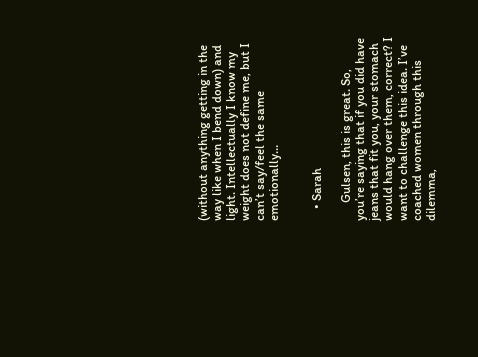(without anything getting in the way like when I bend down) and light. Intellectually I know my weight does not define me, but I can’t say/feel the same emotionally…


    • Sarah

      Gulsen, this is great. So, you’re saying that if you did have jeans that fit you, your stomach would hang over them, correct? I want to challenge this idea. I’ve coached women through this dilemma,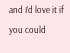and I’d love it if you could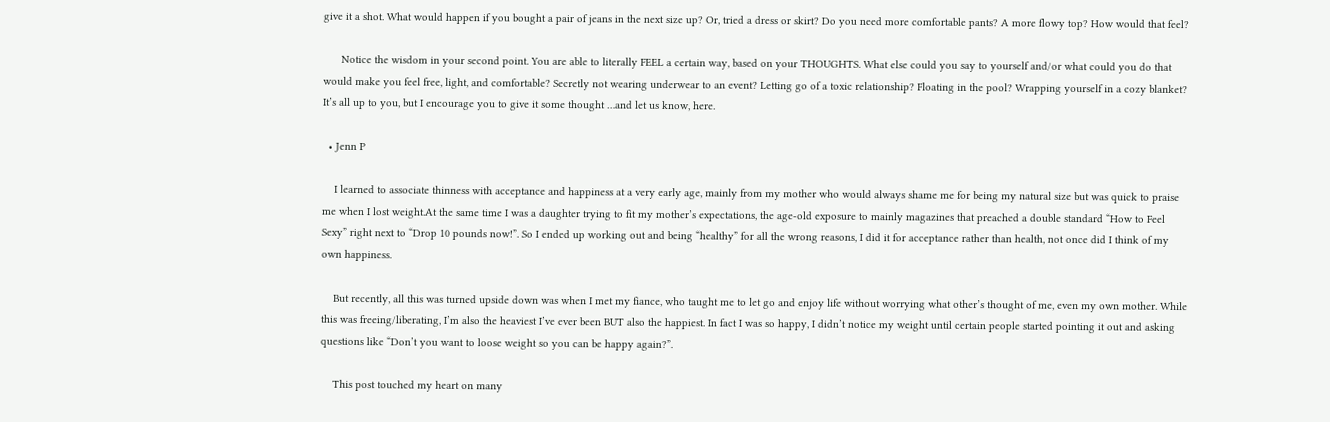give it a shot. What would happen if you bought a pair of jeans in the next size up? Or, tried a dress or skirt? Do you need more comfortable pants? A more flowy top? How would that feel?

      Notice the wisdom in your second point. You are able to literally FEEL a certain way, based on your THOUGHTS. What else could you say to yourself and/or what could you do that would make you feel free, light, and comfortable? Secretly not wearing underwear to an event? Letting go of a toxic relationship? Floating in the pool? Wrapping yourself in a cozy blanket? It’s all up to you, but I encourage you to give it some thought …and let us know, here.

  • Jenn P

    I learned to associate thinness with acceptance and happiness at a very early age, mainly from my mother who would always shame me for being my natural size but was quick to praise me when I lost weight.At the same time I was a daughter trying to fit my mother’s expectations, the age-old exposure to mainly magazines that preached a double standard “How to Feel Sexy” right next to “Drop 10 pounds now!”. So I ended up working out and being “healthy” for all the wrong reasons, I did it for acceptance rather than health, not once did I think of my own happiness.

    But recently, all this was turned upside down was when I met my fiance, who taught me to let go and enjoy life without worrying what other’s thought of me, even my own mother. While this was freeing/liberating, I’m also the heaviest I’ve ever been BUT also the happiest. In fact I was so happy, I didn’t notice my weight until certain people started pointing it out and asking questions like “Don’t you want to loose weight so you can be happy again?”.

    This post touched my heart on many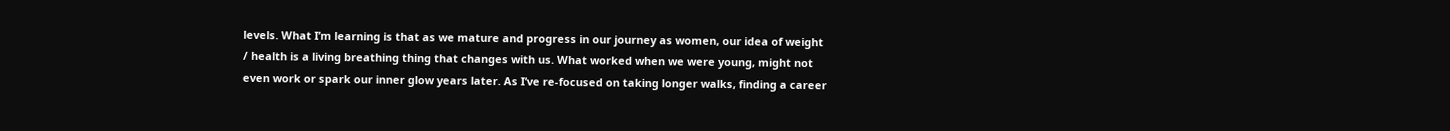levels. What I’m learning is that as we mature and progress in our journey as women, our idea of weight / health is a living breathing thing that changes with us. What worked when we were young, might not even work or spark our inner glow years later. As I’ve re-focused on taking longer walks, finding a career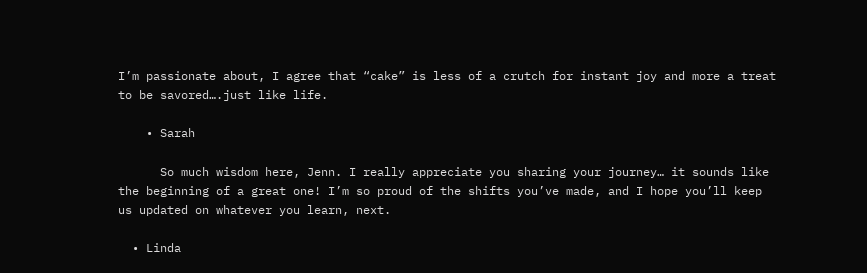I’m passionate about, I agree that “cake” is less of a crutch for instant joy and more a treat to be savored….just like life.

    • Sarah

      So much wisdom here, Jenn. I really appreciate you sharing your journey… it sounds like the beginning of a great one! I’m so proud of the shifts you’ve made, and I hope you’ll keep us updated on whatever you learn, next.

  • Linda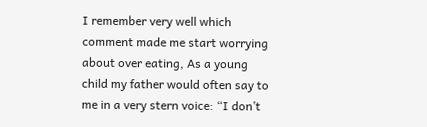I remember very well which comment made me start worrying about over eating, As a young child my father would often say to me in a very stern voice: “I don’t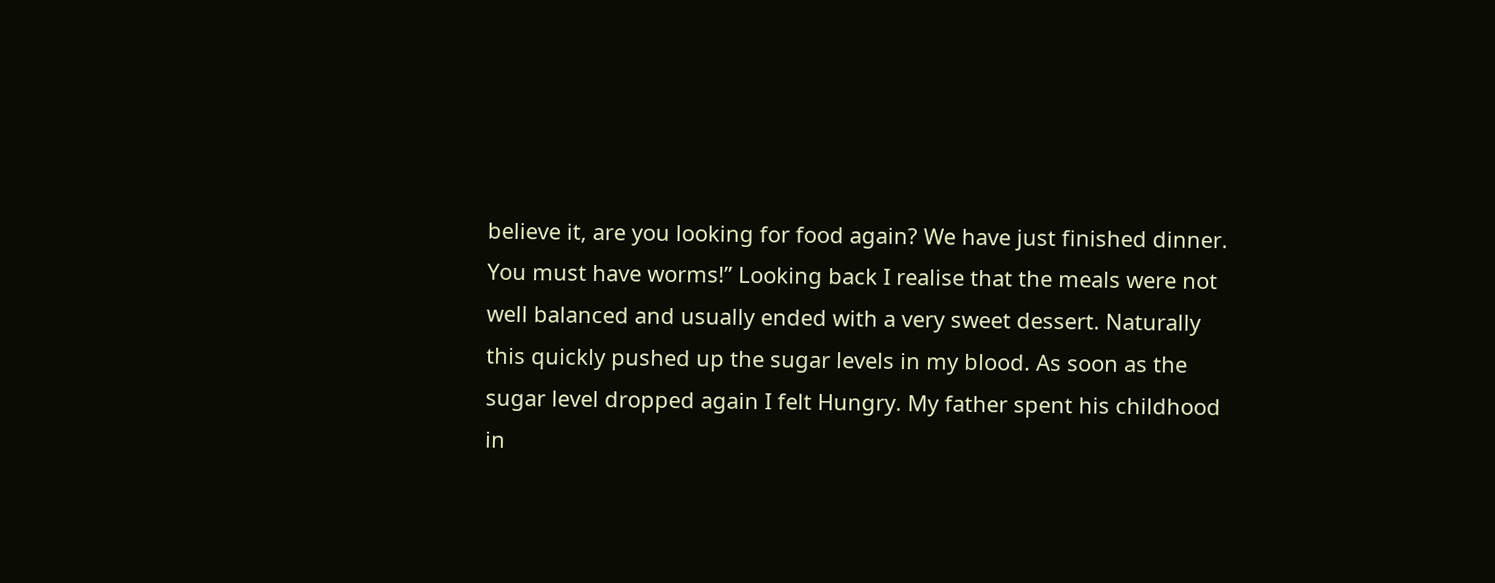believe it, are you looking for food again? We have just finished dinner. You must have worms!” Looking back I realise that the meals were not well balanced and usually ended with a very sweet dessert. Naturally this quickly pushed up the sugar levels in my blood. As soon as the sugar level dropped again I felt Hungry. My father spent his childhood in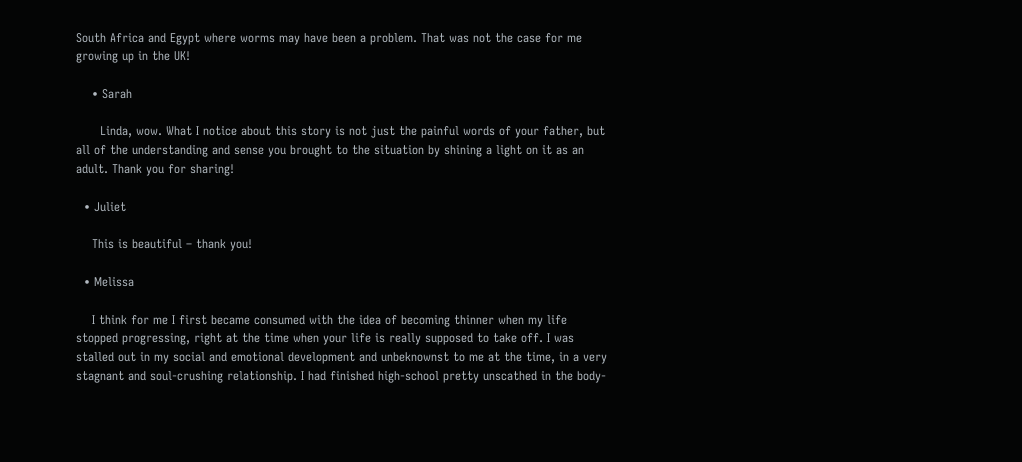South Africa and Egypt where worms may have been a problem. That was not the case for me growing up in the UK!

    • Sarah

      Linda, wow. What I notice about this story is not just the painful words of your father, but all of the understanding and sense you brought to the situation by shining a light on it as an adult. Thank you for sharing!

  • Juliet

    This is beautiful – thank you!

  • Melissa

    I think for me I first became consumed with the idea of becoming thinner when my life stopped progressing, right at the time when your life is really supposed to take off. I was stalled out in my social and emotional development and unbeknownst to me at the time, in a very stagnant and soul-crushing relationship. I had finished high-school pretty unscathed in the body-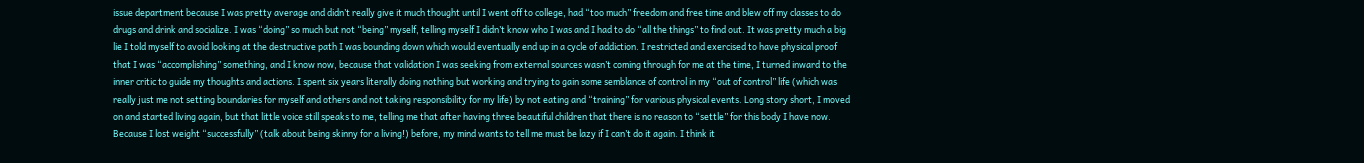issue department because I was pretty average and didn’t really give it much thought until I went off to college, had “too much” freedom and free time and blew off my classes to do drugs and drink and socialize. I was “doing” so much but not “being” myself, telling myself I didn’t know who I was and I had to do “all the things” to find out. It was pretty much a big lie I told myself to avoid looking at the destructive path I was bounding down which would eventually end up in a cycle of addiction. I restricted and exercised to have physical proof that I was “accomplishing” something, and I know now, because that validation I was seeking from external sources wasn’t coming through for me at the time, I turned inward to the inner critic to guide my thoughts and actions. I spent six years literally doing nothing but working and trying to gain some semblance of control in my “out of control” life (which was really just me not setting boundaries for myself and others and not taking responsibility for my life) by not eating and “training” for various physical events. Long story short, I moved on and started living again, but that little voice still speaks to me, telling me that after having three beautiful children that there is no reason to “settle” for this body I have now. Because I lost weight “successfully” (talk about being skinny for a living!) before, my mind wants to tell me must be lazy if I can’t do it again. I think it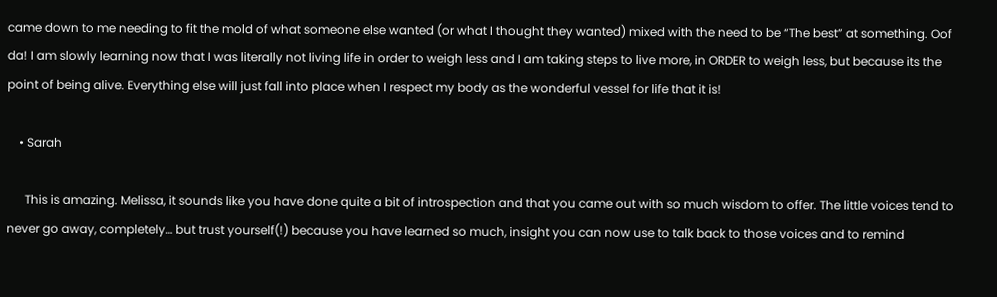came down to me needing to fit the mold of what someone else wanted (or what I thought they wanted) mixed with the need to be “The best” at something. Oof da! I am slowly learning now that I was literally not living life in order to weigh less and I am taking steps to live more, in ORDER to weigh less, but because its the point of being alive. Everything else will just fall into place when I respect my body as the wonderful vessel for life that it is!

    • Sarah

      This is amazing. Melissa, it sounds like you have done quite a bit of introspection and that you came out with so much wisdom to offer. The little voices tend to never go away, completely… but trust yourself(!) because you have learned so much, insight you can now use to talk back to those voices and to remind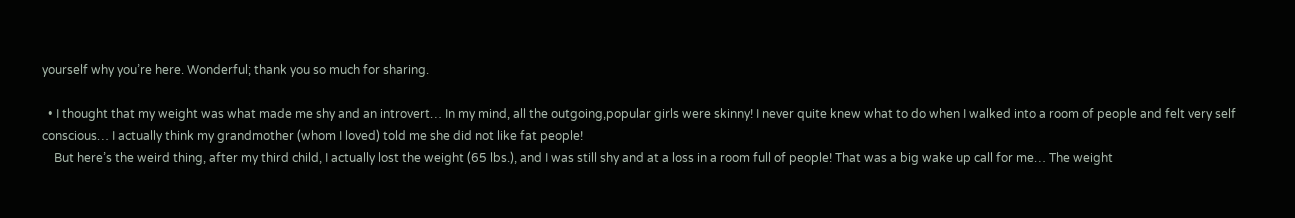yourself why you’re here. Wonderful; thank you so much for sharing.

  • I thought that my weight was what made me shy and an introvert… In my mind, all the outgoing,popular girls were skinny! I never quite knew what to do when I walked into a room of people and felt very self conscious… I actually think my grandmother (whom I loved) told me she did not like fat people!
    But here’s the weird thing, after my third child, I actually lost the weight (65 lbs.), and I was still shy and at a loss in a room full of people! That was a big wake up call for me… The weight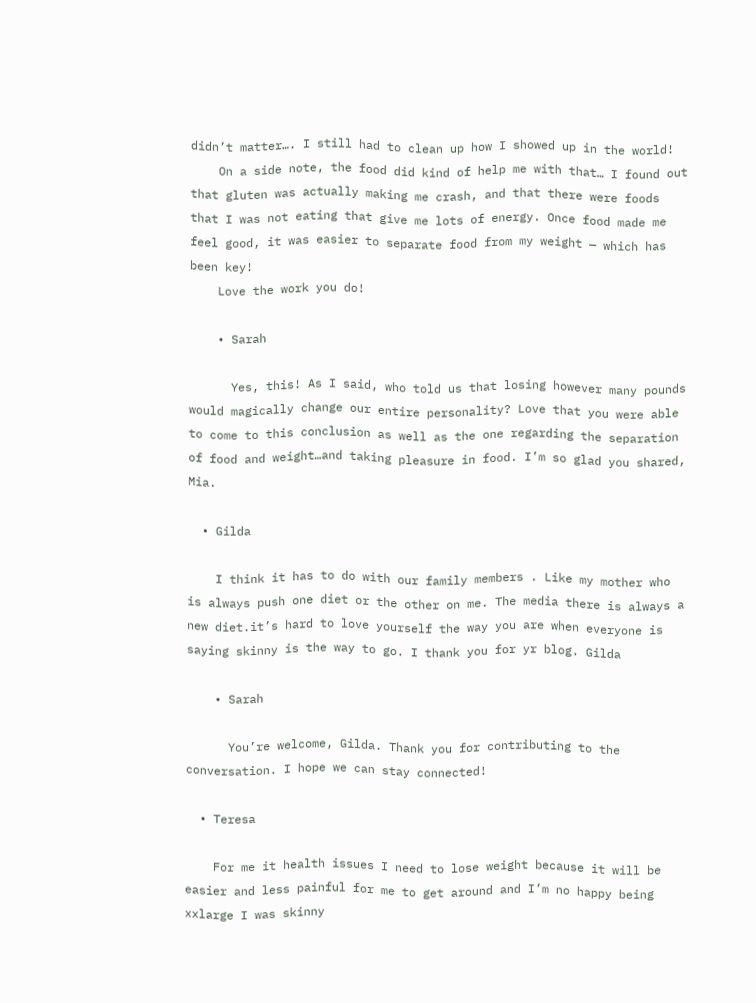didn’t matter…. I still had to clean up how I showed up in the world!
    On a side note, the food did kind of help me with that… I found out that gluten was actually making me crash, and that there were foods that I was not eating that give me lots of energy. Once food made me feel good, it was easier to separate food from my weight — which has been key!
    Love the work you do!

    • Sarah

      Yes, this! As I said, who told us that losing however many pounds would magically change our entire personality? Love that you were able to come to this conclusion as well as the one regarding the separation of food and weight…and taking pleasure in food. I’m so glad you shared, Mia.

  • Gilda

    I think it has to do with our family members . Like my mother who is always push one diet or the other on me. The media there is always a new diet.it’s hard to love yourself the way you are when everyone is saying skinny is the way to go. I thank you for yr blog. Gilda

    • Sarah

      You’re welcome, Gilda. Thank you for contributing to the conversation. I hope we can stay connected!

  • Teresa

    For me it health issues I need to lose weight because it will be easier and less painful for me to get around and I’m no happy being xxlarge I was skinny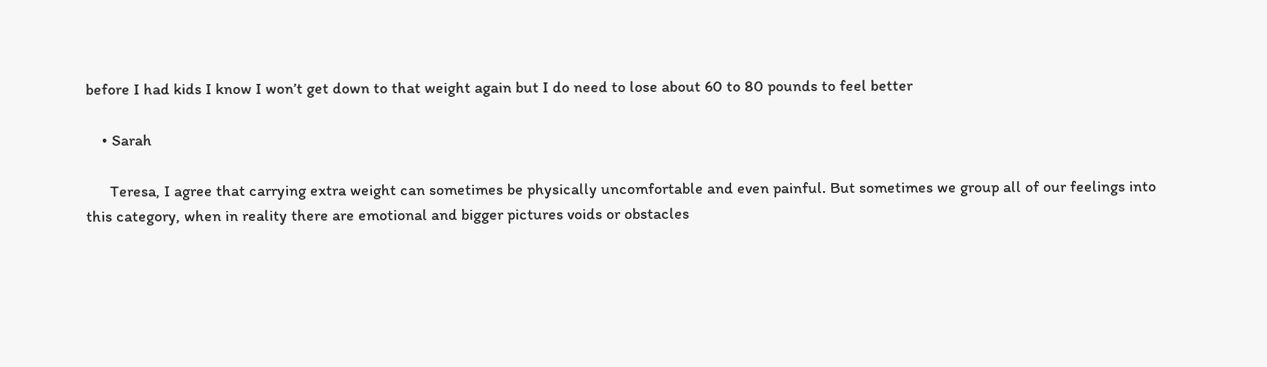before I had kids I know I won’t get down to that weight again but I do need to lose about 60 to 80 pounds to feel better

    • Sarah

      Teresa, I agree that carrying extra weight can sometimes be physically uncomfortable and even painful. But sometimes we group all of our feelings into this category, when in reality there are emotional and bigger pictures voids or obstacles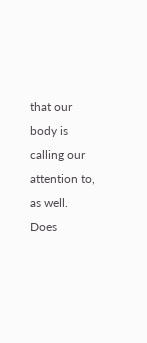that our body is calling our attention to, as well. Does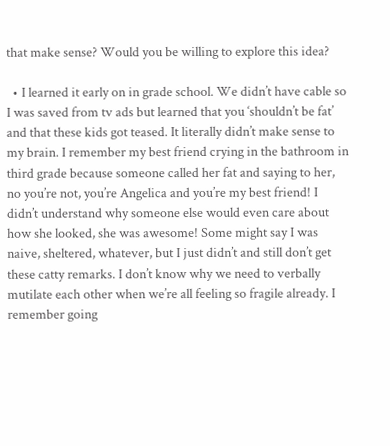that make sense? Would you be willing to explore this idea?

  • I learned it early on in grade school. We didn’t have cable so I was saved from tv ads but learned that you ‘shouldn’t be fat’ and that these kids got teased. It literally didn’t make sense to my brain. I remember my best friend crying in the bathroom in third grade because someone called her fat and saying to her, no you’re not, you’re Angelica and you’re my best friend! I didn’t understand why someone else would even care about how she looked, she was awesome! Some might say I was naive, sheltered, whatever, but I just didn’t and still don’t get these catty remarks. I don’t know why we need to verbally mutilate each other when we’re all feeling so fragile already. I remember going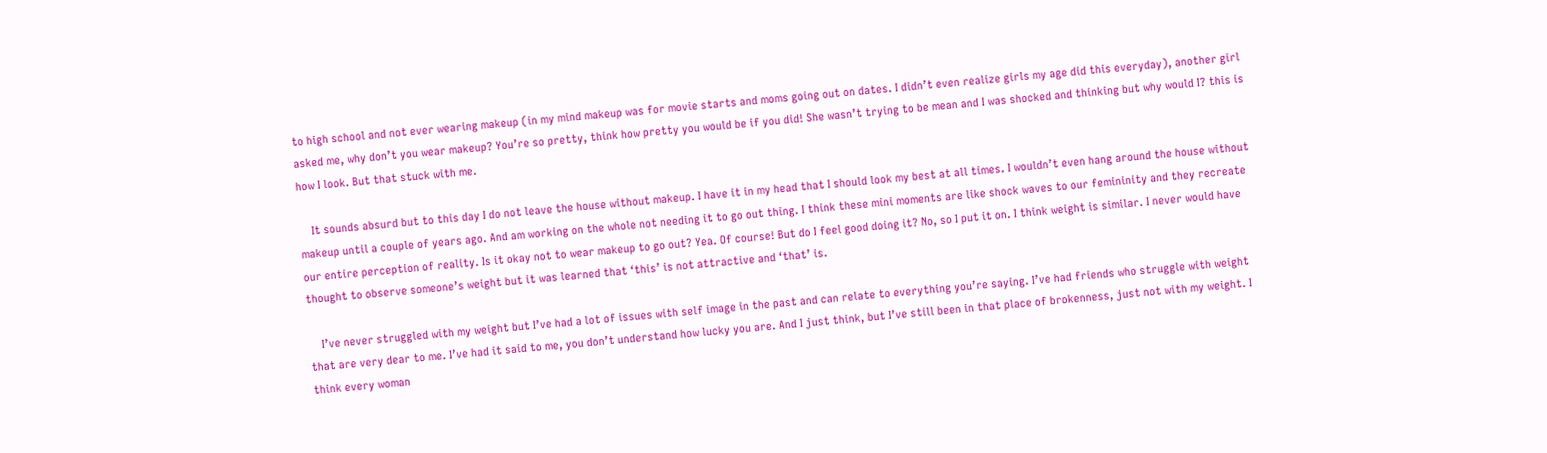to high school and not ever wearing makeup (in my mind makeup was for movie starts and moms going out on dates. I didn’t even realize girls my age did this everyday), another girl asked me, why don’t you wear makeup? You’re so pretty, think how pretty you would be if you did! She wasn’t trying to be mean and I was shocked and thinking but why would I? this is how I look. But that stuck with me.

    It sounds absurd but to this day I do not leave the house without makeup. I have it in my head that I should look my best at all times. I wouldn’t even hang around the house without makeup until a couple of years ago. And am working on the whole not needing it to go out thing. I think these mini moments are like shock waves to our femininity and they recreate our entire perception of reality. Is it okay not to wear makeup to go out? Yea. Of course! But do I feel good doing it? No, so I put it on. I think weight is similar. I never would have thought to observe someone’s weight but it was learned that ‘this’ is not attractive and ‘that’ is.

    I’ve never struggled with my weight but I’ve had a lot of issues with self image in the past and can relate to everything you’re saying. I’ve had friends who struggle with weight that are very dear to me. I’ve had it said to me, you don’t understand how lucky you are. And I just think, but I’ve still been in that place of brokenness, just not with my weight. I think every woman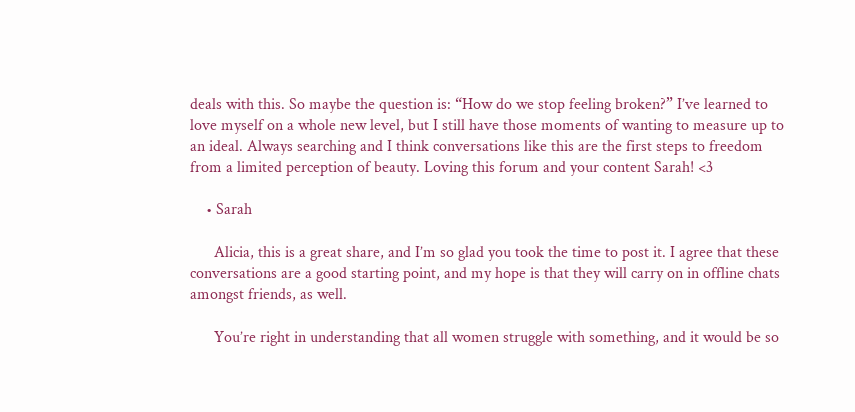deals with this. So maybe the question is: “How do we stop feeling broken?” I’ve learned to love myself on a whole new level, but I still have those moments of wanting to measure up to an ideal. Always searching and I think conversations like this are the first steps to freedom from a limited perception of beauty. Loving this forum and your content Sarah! <3

    • Sarah

      Alicia, this is a great share, and I’m so glad you took the time to post it. I agree that these conversations are a good starting point, and my hope is that they will carry on in offline chats amongst friends, as well.

      You’re right in understanding that all women struggle with something, and it would be so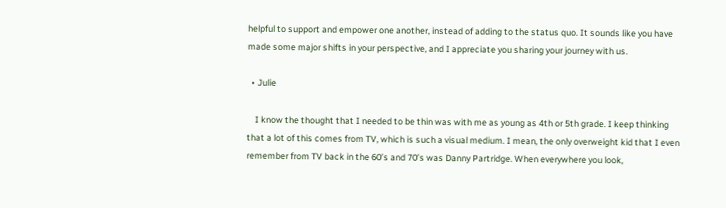helpful to support and empower one another, instead of adding to the status quo. It sounds like you have made some major shifts in your perspective, and I appreciate you sharing your journey with us.

  • Julie

    I know the thought that I needed to be thin was with me as young as 4th or 5th grade. I keep thinking that a lot of this comes from TV, which is such a visual medium. I mean, the only overweight kid that I even remember from TV back in the 60’s and 70’s was Danny Partridge. When everywhere you look,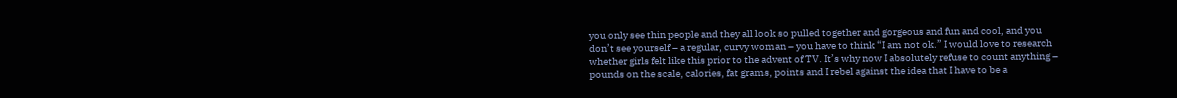you only see thin people and they all look so pulled together and gorgeous and fun and cool, and you don’t see yourself – a regular, curvy woman – you have to think “I am not ok.” I would love to research whether girls felt like this prior to the advent of TV. It’s why now I absolutely refuse to count anything – pounds on the scale, calories, fat grams, points and I rebel against the idea that I have to be a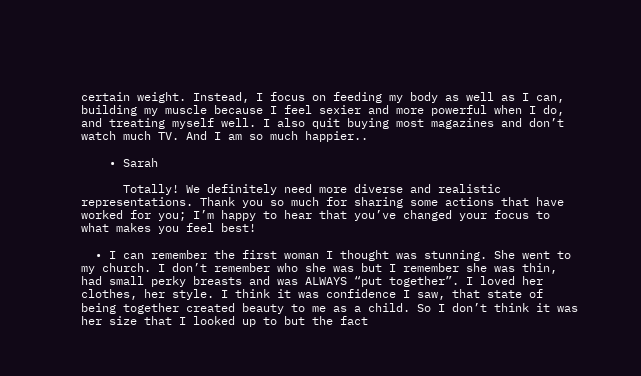certain weight. Instead, I focus on feeding my body as well as I can, building my muscle because I feel sexier and more powerful when I do, and treating myself well. I also quit buying most magazines and don’t watch much TV. And I am so much happier..

    • Sarah

      Totally! We definitely need more diverse and realistic representations. Thank you so much for sharing some actions that have worked for you; I’m happy to hear that you’ve changed your focus to what makes you feel best!

  • I can remember the first woman I thought was stunning. She went to my church. I don’t remember who she was but I remember she was thin, had small perky breasts and was ALWAYS “put together”. I loved her clothes, her style. I think it was confidence I saw, that state of being together created beauty to me as a child. So I don’t think it was her size that I looked up to but the fact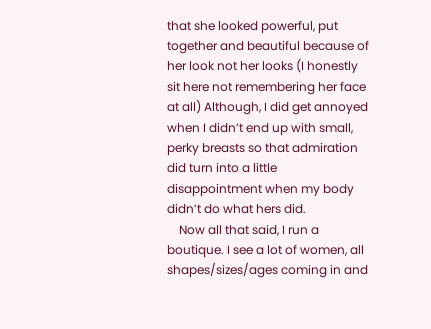that she looked powerful, put together and beautiful because of her look not her looks (I honestly sit here not remembering her face at all) Although, I did get annoyed when I didn’t end up with small, perky breasts so that admiration did turn into a little disappointment when my body didn’t do what hers did.
    Now all that said, I run a boutique. I see a lot of women, all shapes/sizes/ages coming in and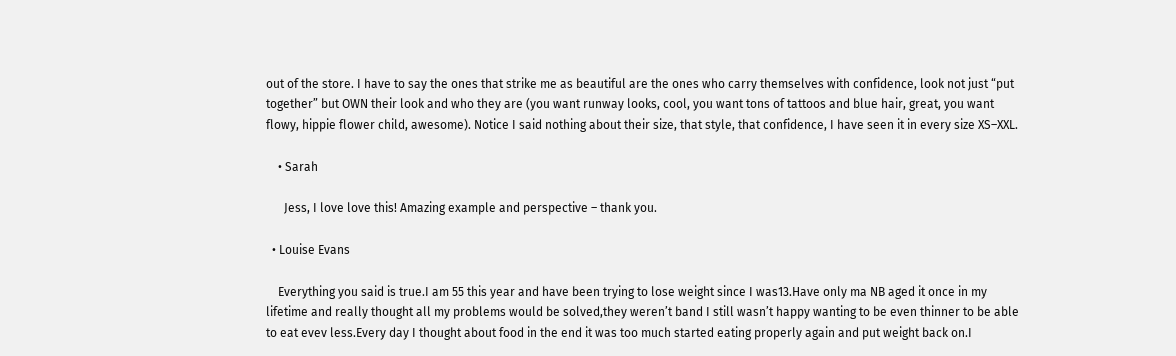out of the store. I have to say the ones that strike me as beautiful are the ones who carry themselves with confidence, look not just “put together” but OWN their look and who they are (you want runway looks, cool, you want tons of tattoos and blue hair, great, you want flowy, hippie flower child, awesome). Notice I said nothing about their size, that style, that confidence, I have seen it in every size XS–XXL.

    • Sarah

      Jess, I love love this! Amazing example and perspective – thank you.

  • Louise Evans

    Everything you said is true.I am 55 this year and have been trying to lose weight since I was13.Have only ma NB aged it once in my lifetime and really thought all my problems would be solved,they weren’t band I still wasn’t happy wanting to be even thinner to be able to eat evev less.Every day I thought about food in the end it was too much started eating properly again and put weight back on.I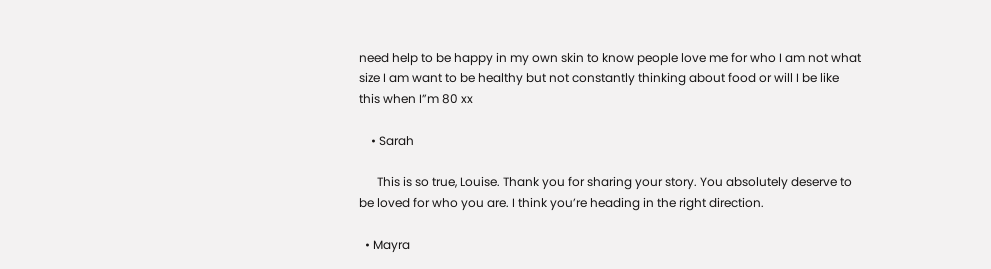need help to be happy in my own skin to know people love me for who I am not what size I am want to be healthy but not constantly thinking about food or will I be like this when I”m 80 xx

    • Sarah

      This is so true, Louise. Thank you for sharing your story. You absolutely deserve to be loved for who you are. I think you’re heading in the right direction.

  • Mayra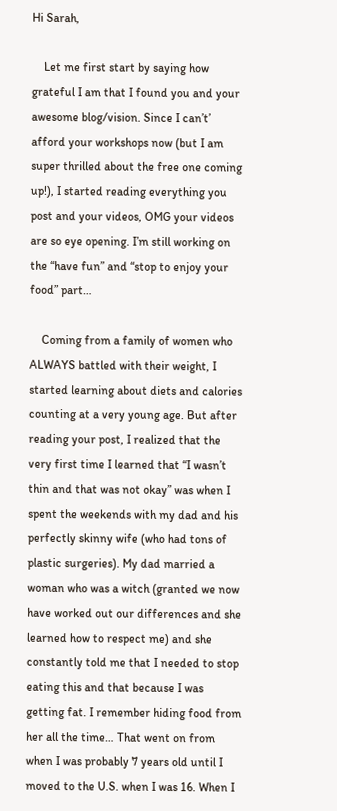Hi Sarah,

    Let me first start by saying how grateful I am that I found you and your awesome blog/vision. Since I can’t’ afford your workshops now (but I am super thrilled about the free one coming up!), I started reading everything you post and your videos, OMG your videos are so eye opening. I’m still working on the “have fun” and “stop to enjoy your food” part…

    Coming from a family of women who ALWAYS battled with their weight, I started learning about diets and calories counting at a very young age. But after reading your post, I realized that the very first time I learned that “I wasn’t thin and that was not okay” was when I spent the weekends with my dad and his perfectly skinny wife (who had tons of plastic surgeries). My dad married a woman who was a witch (granted we now have worked out our differences and she learned how to respect me) and she constantly told me that I needed to stop eating this and that because I was getting fat. I remember hiding food from her all the time… That went on from when I was probably 7 years old until I moved to the U.S. when I was 16. When I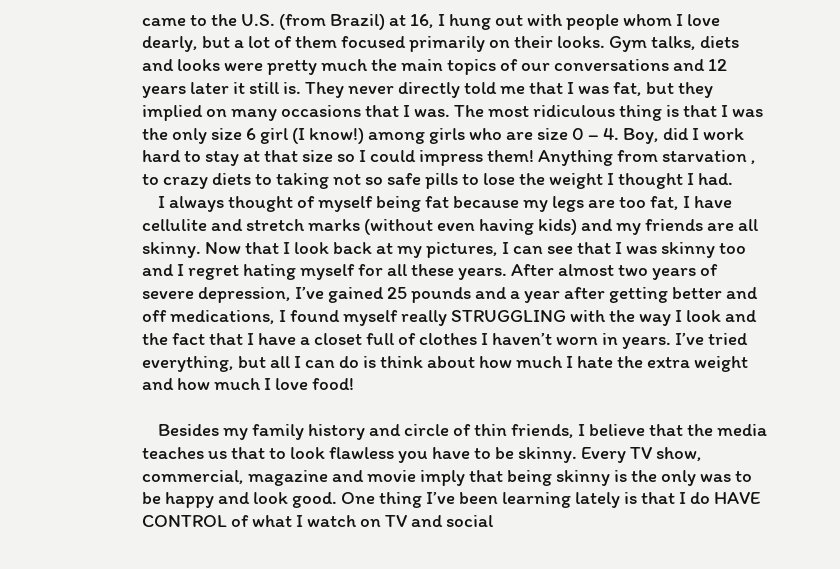came to the U.S. (from Brazil) at 16, I hung out with people whom I love dearly, but a lot of them focused primarily on their looks. Gym talks, diets and looks were pretty much the main topics of our conversations and 12 years later it still is. They never directly told me that I was fat, but they implied on many occasions that I was. The most ridiculous thing is that I was the only size 6 girl (I know!) among girls who are size 0 – 4. Boy, did I work hard to stay at that size so I could impress them! Anything from starvation , to crazy diets to taking not so safe pills to lose the weight I thought I had.
    I always thought of myself being fat because my legs are too fat, I have cellulite and stretch marks (without even having kids) and my friends are all skinny. Now that I look back at my pictures, I can see that I was skinny too and I regret hating myself for all these years. After almost two years of severe depression, I’ve gained 25 pounds and a year after getting better and off medications, I found myself really STRUGGLING with the way I look and the fact that I have a closet full of clothes I haven’t worn in years. I’ve tried everything, but all I can do is think about how much I hate the extra weight and how much I love food!

    Besides my family history and circle of thin friends, I believe that the media teaches us that to look flawless you have to be skinny. Every TV show, commercial, magazine and movie imply that being skinny is the only was to be happy and look good. One thing I’ve been learning lately is that I do HAVE CONTROL of what I watch on TV and social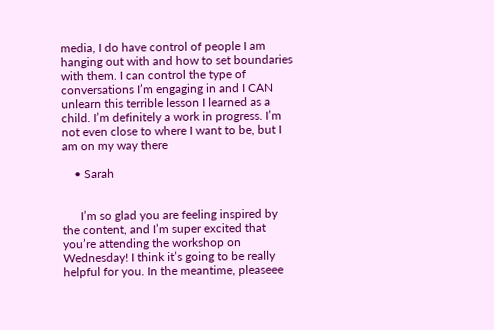media, I do have control of people I am hanging out with and how to set boundaries with them. I can control the type of conversations I’m engaging in and I CAN unlearn this terrible lesson I learned as a child. I’m definitely a work in progress. I’m not even close to where I want to be, but I am on my way there

    • Sarah


      I’m so glad you are feeling inspired by the content, and I’m super excited that you’re attending the workshop on Wednesday! I think it’s going to be really helpful for you. In the meantime, pleaseee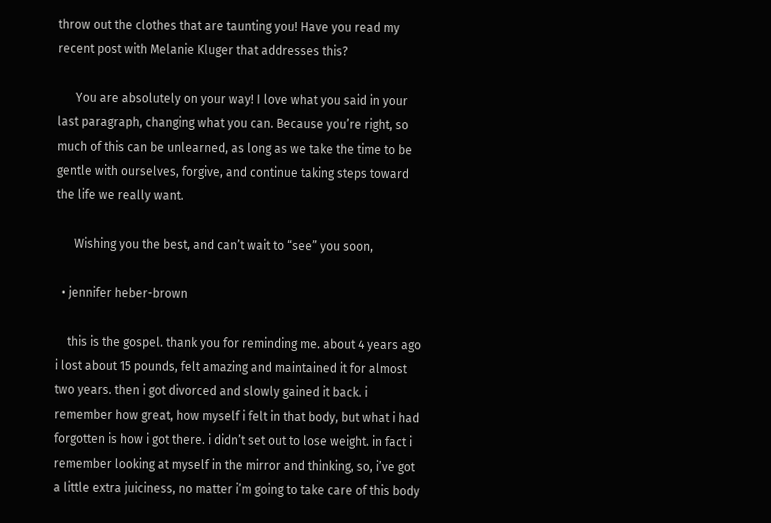throw out the clothes that are taunting you! Have you read my recent post with Melanie Kluger that addresses this?

      You are absolutely on your way! I love what you said in your last paragraph, changing what you can. Because you’re right, so much of this can be unlearned, as long as we take the time to be gentle with ourselves, forgive, and continue taking steps toward the life we really want.

      Wishing you the best, and can’t wait to “see” you soon,

  • jennifer heber-brown

    this is the gospel. thank you for reminding me. about 4 years ago i lost about 15 pounds, felt amazing and maintained it for almost two years. then i got divorced and slowly gained it back. i remember how great, how myself i felt in that body, but what i had forgotten is how i got there. i didn’t set out to lose weight. in fact i remember looking at myself in the mirror and thinking, so, i’ve got a little extra juiciness, no matter i’m going to take care of this body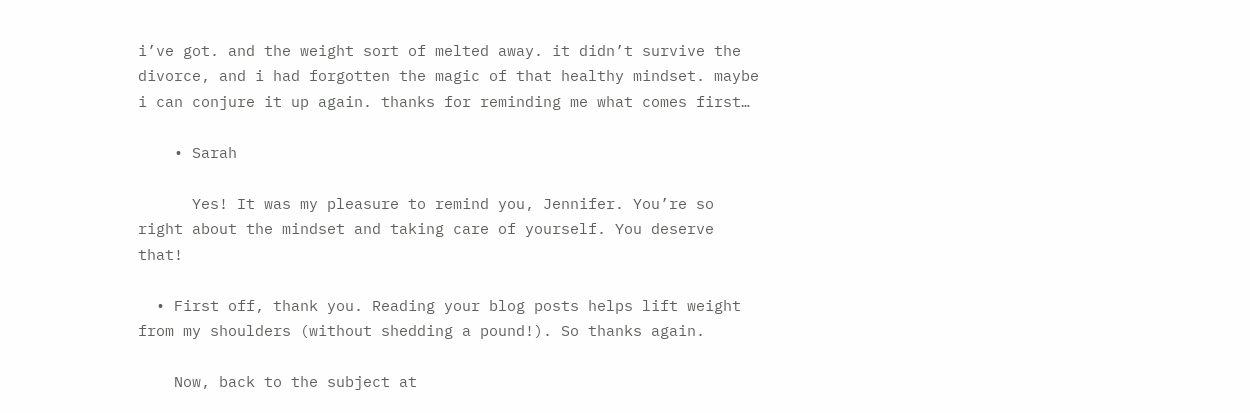i’ve got. and the weight sort of melted away. it didn’t survive the divorce, and i had forgotten the magic of that healthy mindset. maybe i can conjure it up again. thanks for reminding me what comes first…

    • Sarah

      Yes! It was my pleasure to remind you, Jennifer. You’re so right about the mindset and taking care of yourself. You deserve that!

  • First off, thank you. Reading your blog posts helps lift weight from my shoulders (without shedding a pound!). So thanks again.

    Now, back to the subject at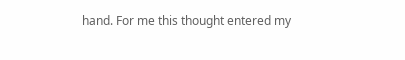hand. For me this thought entered my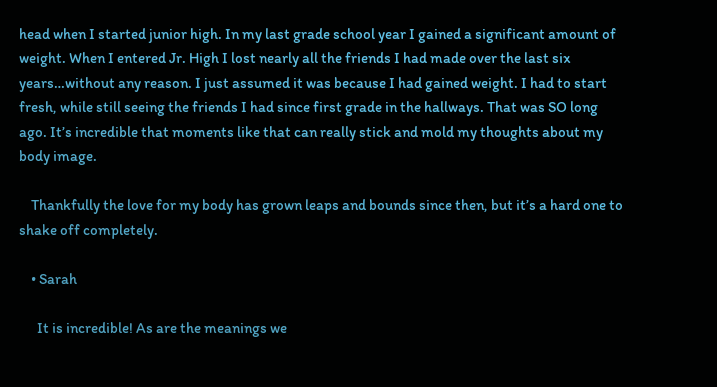head when I started junior high. In my last grade school year I gained a significant amount of weight. When I entered Jr. High I lost nearly all the friends I had made over the last six years…without any reason. I just assumed it was because I had gained weight. I had to start fresh, while still seeing the friends I had since first grade in the hallways. That was SO long ago. It’s incredible that moments like that can really stick and mold my thoughts about my body image.

    Thankfully the love for my body has grown leaps and bounds since then, but it’s a hard one to shake off completely.

    • Sarah

      It is incredible! As are the meanings we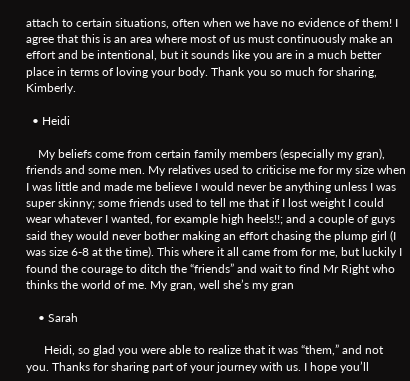attach to certain situations, often when we have no evidence of them! I agree that this is an area where most of us must continuously make an effort and be intentional, but it sounds like you are in a much better place in terms of loving your body. Thank you so much for sharing, Kimberly.

  • Heidi

    My beliefs come from certain family members (especially my gran), friends and some men. My relatives used to criticise me for my size when I was little and made me believe I would never be anything unless I was super skinny; some friends used to tell me that if I lost weight I could wear whatever I wanted, for example high heels!!; and a couple of guys said they would never bother making an effort chasing the plump girl (I was size 6-8 at the time). This where it all came from for me, but luckily I found the courage to ditch the “friends” and wait to find Mr Right who thinks the world of me. My gran, well she’s my gran

    • Sarah

      Heidi, so glad you were able to realize that it was “them,” and not you. Thanks for sharing part of your journey with us. I hope you’ll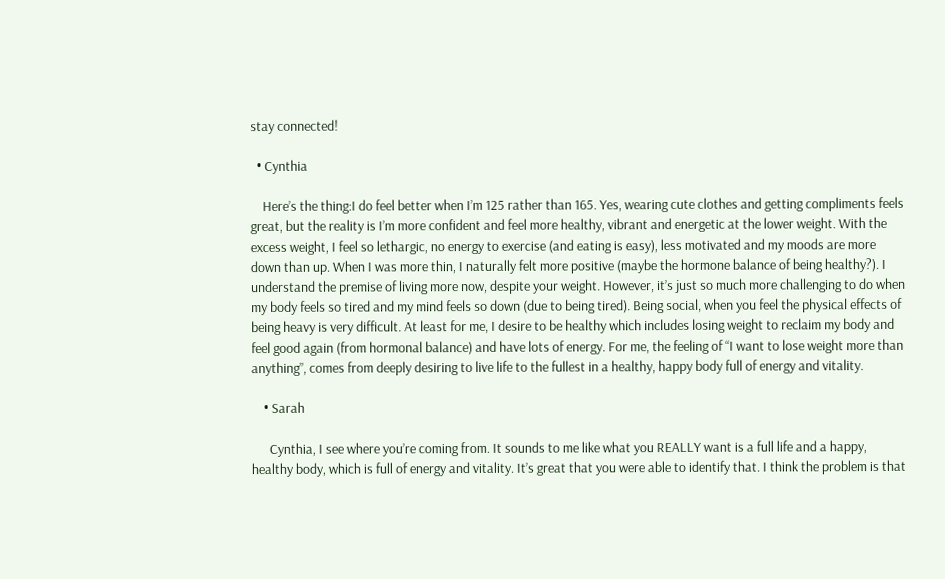stay connected!

  • Cynthia

    Here’s the thing:I do feel better when I’m 125 rather than 165. Yes, wearing cute clothes and getting compliments feels great, but the reality is I’m more confident and feel more healthy, vibrant and energetic at the lower weight. With the excess weight, I feel so lethargic, no energy to exercise (and eating is easy), less motivated and my moods are more down than up. When I was more thin, I naturally felt more positive (maybe the hormone balance of being healthy?). I understand the premise of living more now, despite your weight. However, it’s just so much more challenging to do when my body feels so tired and my mind feels so down (due to being tired). Being social, when you feel the physical effects of being heavy is very difficult. At least for me, I desire to be healthy which includes losing weight to reclaim my body and feel good again (from hormonal balance) and have lots of energy. For me, the feeling of “I want to lose weight more than anything”, comes from deeply desiring to live life to the fullest in a healthy, happy body full of energy and vitality.

    • Sarah

      Cynthia, I see where you’re coming from. It sounds to me like what you REALLY want is a full life and a happy, healthy body, which is full of energy and vitality. It’s great that you were able to identify that. I think the problem is that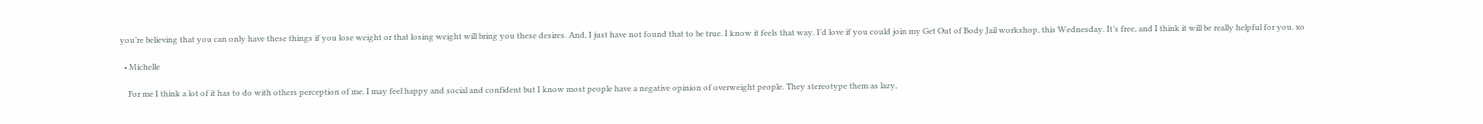you’re believing that you can only have these things if you lose weight or that losing weight will bring you these desires. And, I just have not found that to be true. I know it feels that way. I’d love if you could join my Get Out of Body Jail workshop, this Wednesday. It’s free, and I think it will be really helpful for you. xo

  • Michelle

    For me I think a lot of it has to do with others perception of me. I may feel happy and social and confident but I know most people have a negative opinion of overweight people. They stereotype them as lazy,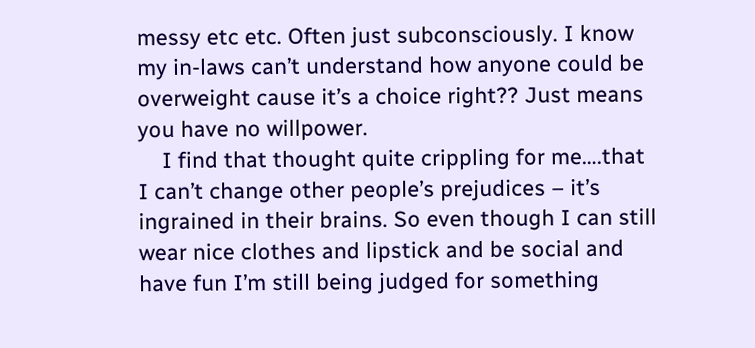messy etc etc. Often just subconsciously. I know my in-laws can’t understand how anyone could be overweight cause it’s a choice right?? Just means you have no willpower.
    I find that thought quite crippling for me….that I can’t change other people’s prejudices – it’s ingrained in their brains. So even though I can still wear nice clothes and lipstick and be social and have fun I’m still being judged for something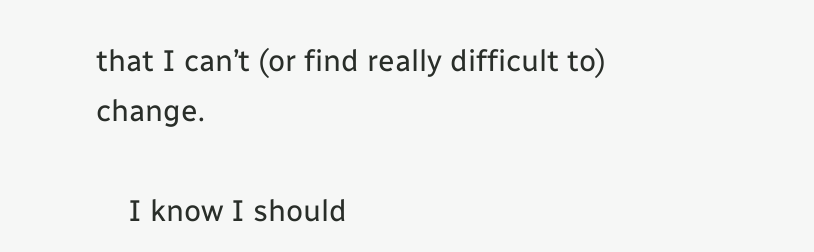that I can’t (or find really difficult to) change.

    I know I should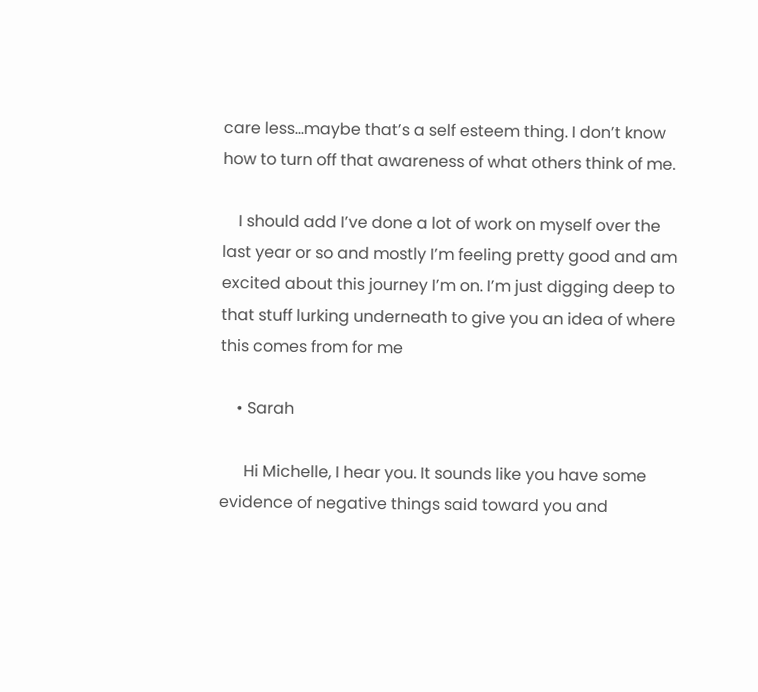care less…maybe that’s a self esteem thing. I don’t know how to turn off that awareness of what others think of me.

    I should add I’ve done a lot of work on myself over the last year or so and mostly I’m feeling pretty good and am excited about this journey I’m on. I’m just digging deep to that stuff lurking underneath to give you an idea of where this comes from for me

    • Sarah

      Hi Michelle, I hear you. It sounds like you have some evidence of negative things said toward you and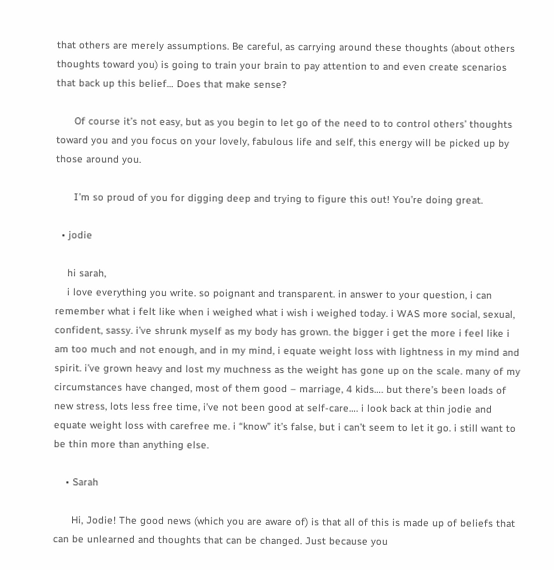that others are merely assumptions. Be careful, as carrying around these thoughts (about others thoughts toward you) is going to train your brain to pay attention to and even create scenarios that back up this belief… Does that make sense?

      Of course it’s not easy, but as you begin to let go of the need to to control others’ thoughts toward you and you focus on your lovely, fabulous life and self, this energy will be picked up by those around you.

      I’m so proud of you for digging deep and trying to figure this out! You’re doing great.

  • jodie

    hi sarah,
    i love everything you write. so poignant and transparent. in answer to your question, i can remember what i felt like when i weighed what i wish i weighed today. i WAS more social, sexual, confident, sassy. i’ve shrunk myself as my body has grown. the bigger i get the more i feel like i am too much and not enough, and in my mind, i equate weight loss with lightness in my mind and spirit. i’ve grown heavy and lost my muchness as the weight has gone up on the scale. many of my circumstances have changed, most of them good – marriage, 4 kids…. but there’s been loads of new stress, lots less free time, i’ve not been good at self-care…. i look back at thin jodie and equate weight loss with carefree me. i “know” it’s false, but i can’t seem to let it go. i still want to be thin more than anything else.

    • Sarah

      Hi, Jodie! The good news (which you are aware of) is that all of this is made up of beliefs that can be unlearned and thoughts that can be changed. Just because you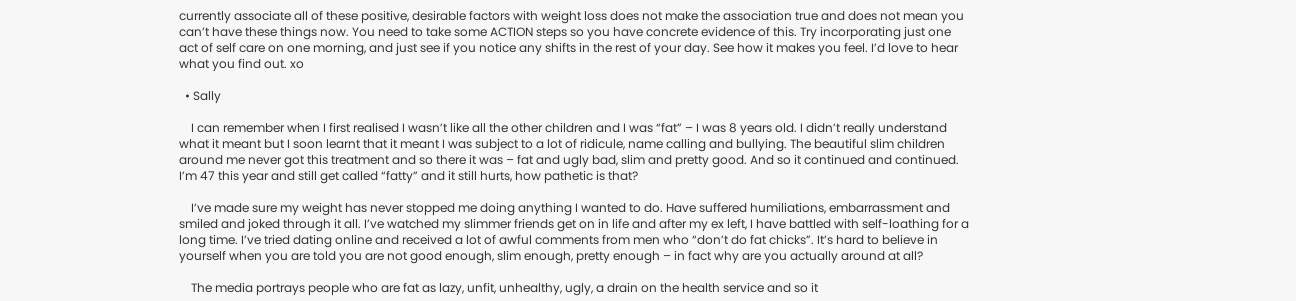currently associate all of these positive, desirable factors with weight loss does not make the association true and does not mean you can’t have these things now. You need to take some ACTION steps so you have concrete evidence of this. Try incorporating just one act of self care on one morning, and just see if you notice any shifts in the rest of your day. See how it makes you feel. I’d love to hear what you find out. xo

  • Sally

    I can remember when I first realised I wasn’t like all the other children and I was “fat” – I was 8 years old. I didn’t really understand what it meant but I soon learnt that it meant I was subject to a lot of ridicule, name calling and bullying. The beautiful slim children around me never got this treatment and so there it was – fat and ugly bad, slim and pretty good. And so it continued and continued. I’m 47 this year and still get called “fatty” and it still hurts, how pathetic is that?

    I’ve made sure my weight has never stopped me doing anything I wanted to do. Have suffered humiliations, embarrassment and smiled and joked through it all. I’ve watched my slimmer friends get on in life and after my ex left, I have battled with self-loathing for a long time. I’ve tried dating online and received a lot of awful comments from men who “don’t do fat chicks”. It’s hard to believe in yourself when you are told you are not good enough, slim enough, pretty enough – in fact why are you actually around at all?

    The media portrays people who are fat as lazy, unfit, unhealthy, ugly, a drain on the health service and so it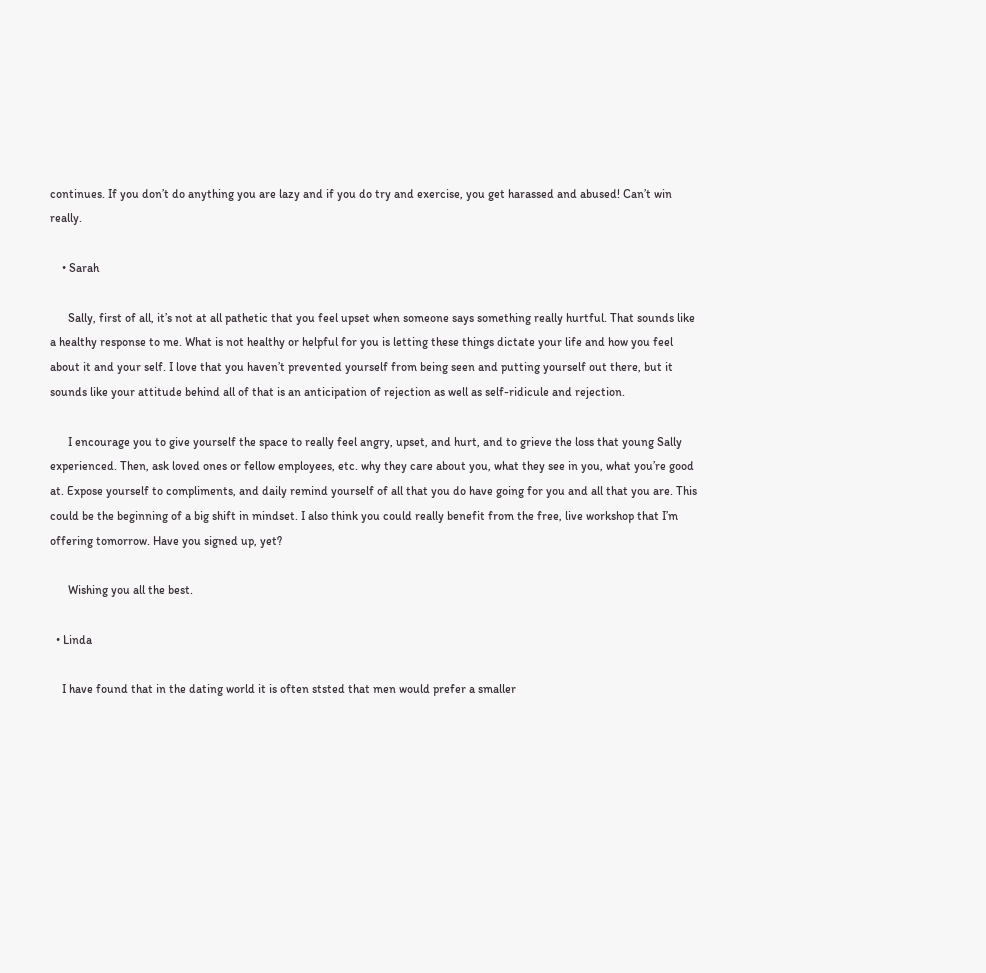continues. If you don’t do anything you are lazy and if you do try and exercise, you get harassed and abused! Can’t win really.

    • Sarah

      Sally, first of all, it’s not at all pathetic that you feel upset when someone says something really hurtful. That sounds like a healthy response to me. What is not healthy or helpful for you is letting these things dictate your life and how you feel about it and your self. I love that you haven’t prevented yourself from being seen and putting yourself out there, but it sounds like your attitude behind all of that is an anticipation of rejection as well as self-ridicule and rejection.

      I encourage you to give yourself the space to really feel angry, upset, and hurt, and to grieve the loss that young Sally experienced. Then, ask loved ones or fellow employees, etc. why they care about you, what they see in you, what you’re good at. Expose yourself to compliments, and daily remind yourself of all that you do have going for you and all that you are. This could be the beginning of a big shift in mindset. I also think you could really benefit from the free, live workshop that I’m offering tomorrow. Have you signed up, yet?

      Wishing you all the best.

  • Linda

    I have found that in the dating world it is often ststed that men would prefer a smaller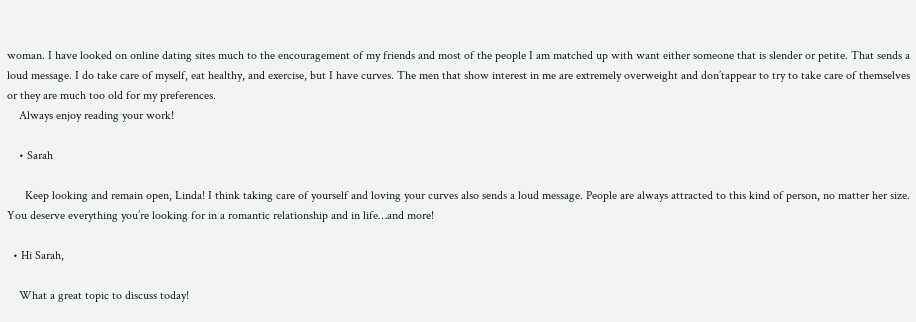woman. I have looked on online dating sites much to the encouragement of my friends and most of the people I am matched up with want either someone that is slender or petite. That sends a loud message. I do take care of myself, eat healthy, and exercise, but I have curves. The men that show interest in me are extremely overweight and don’tappear to try to take care of themselves or they are much too old for my preferences.
    Always enjoy reading your work!

    • Sarah

      Keep looking and remain open, Linda! I think taking care of yourself and loving your curves also sends a loud message. People are always attracted to this kind of person, no matter her size. You deserve everything you’re looking for in a romantic relationship and in life…and more!

  • Hi Sarah,

    What a great topic to discuss today!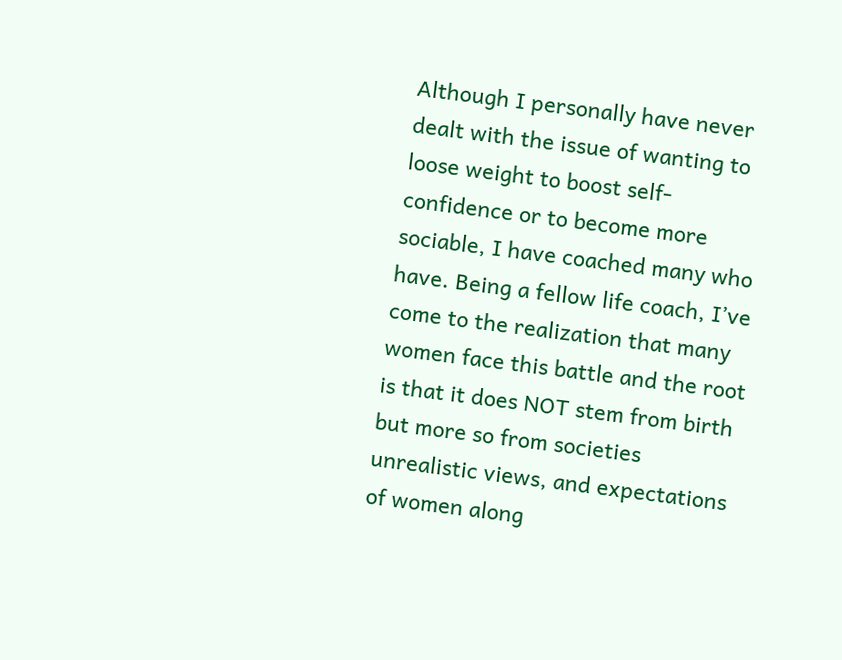Although I personally have never dealt with the issue of wanting to loose weight to boost self-confidence or to become more sociable, I have coached many who have. Being a fellow life coach, I’ve come to the realization that many women face this battle and the root is that it does NOT stem from birth but more so from societies unrealistic views, and expectations of women along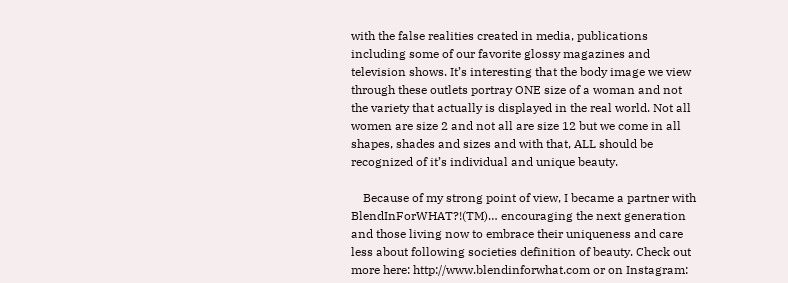with the false realities created in media, publications including some of our favorite glossy magazines and television shows. It’s interesting that the body image we view through these outlets portray ONE size of a woman and not the variety that actually is displayed in the real world. Not all women are size 2 and not all are size 12 but we come in all shapes, shades and sizes and with that, ALL should be recognized of it’s individual and unique beauty.

    Because of my strong point of view, I became a partner with BlendInForWHAT?!(TM)… encouraging the next generation and those living now to embrace their uniqueness and care less about following societies definition of beauty. Check out more here: http://www.blendinforwhat.com or on Instagram: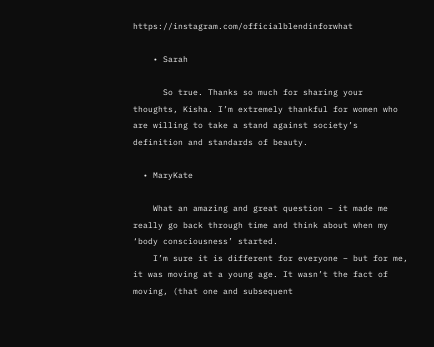https://instagram.com/officialblendinforwhat

    • Sarah

      So true. Thanks so much for sharing your thoughts, Kisha. I’m extremely thankful for women who are willing to take a stand against society’s definition and standards of beauty.

  • MaryKate

    What an amazing and great question – it made me really go back through time and think about when my ‘body consciousness’ started.
    I’m sure it is different for everyone – but for me, it was moving at a young age. It wasn’t the fact of moving, (that one and subsequent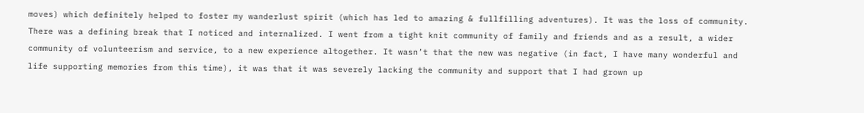moves) which definitely helped to foster my wanderlust spirit (which has led to amazing & fullfilling adventures). It was the loss of community. There was a defining break that I noticed and internalized. I went from a tight knit community of family and friends and as a result, a wider community of volunteerism and service, to a new experience altogether. It wasn’t that the new was negative (in fact, I have many wonderful and life supporting memories from this time), it was that it was severely lacking the community and support that I had grown up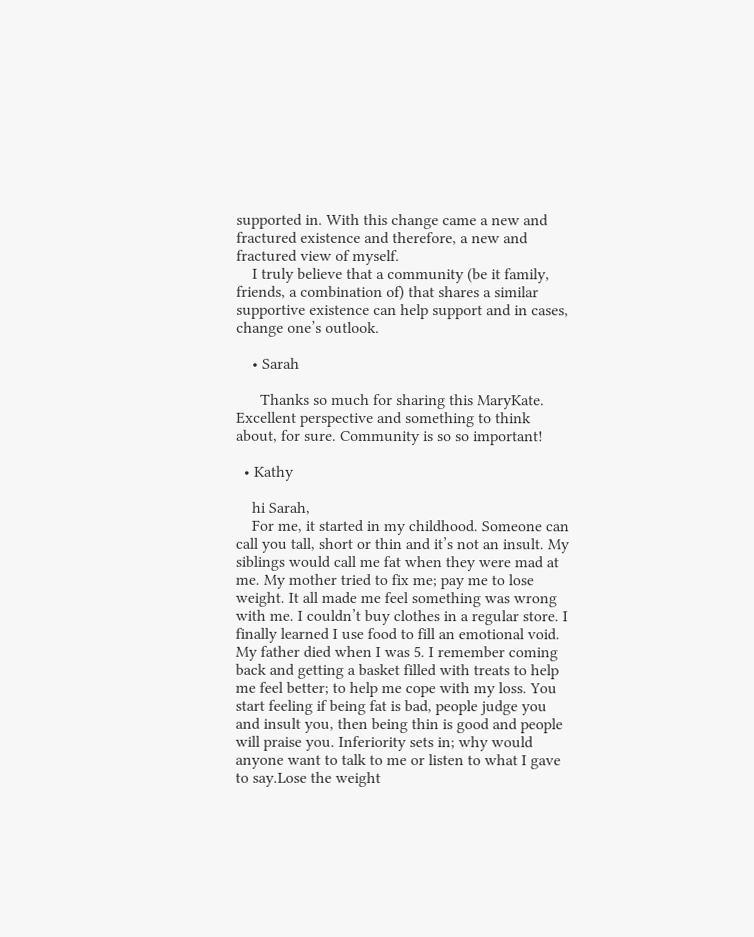supported in. With this change came a new and fractured existence and therefore, a new and fractured view of myself.
    I truly believe that a community (be it family, friends, a combination of) that shares a similar supportive existence can help support and in cases, change one’s outlook.

    • Sarah

      Thanks so much for sharing this MaryKate. Excellent perspective and something to think about, for sure. Community is so so important!

  • Kathy

    hi Sarah,
    For me, it started in my childhood. Someone can call you tall, short or thin and it’s not an insult. My siblings would call me fat when they were mad at me. My mother tried to fix me; pay me to lose weight. It all made me feel something was wrong with me. I couldn’t buy clothes in a regular store. I finally learned I use food to fill an emotional void. My father died when I was 5. I remember coming back and getting a basket filled with treats to help me feel better; to help me cope with my loss. You start feeling if being fat is bad, people judge you and insult you, then being thin is good and people will praise you. Inferiority sets in; why would anyone want to talk to me or listen to what I gave to say.Lose the weight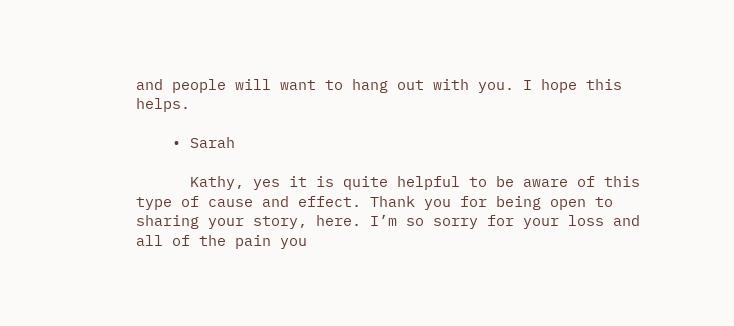and people will want to hang out with you. I hope this helps.

    • Sarah

      Kathy, yes it is quite helpful to be aware of this type of cause and effect. Thank you for being open to sharing your story, here. I’m so sorry for your loss and all of the pain you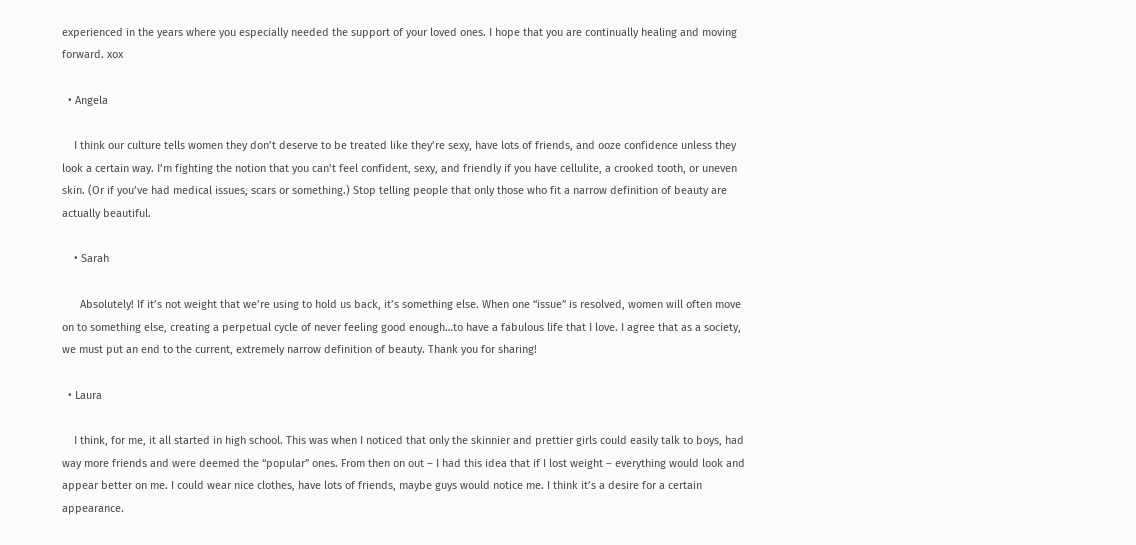experienced in the years where you especially needed the support of your loved ones. I hope that you are continually healing and moving forward. xox

  • Angela

    I think our culture tells women they don’t deserve to be treated like they’re sexy, have lots of friends, and ooze confidence unless they look a certain way. I’m fighting the notion that you can’t feel confident, sexy, and friendly if you have cellulite, a crooked tooth, or uneven skin. (Or if you’ve had medical issues, scars or something.) Stop telling people that only those who fit a narrow definition of beauty are actually beautiful.

    • Sarah

      Absolutely! If it’s not weight that we’re using to hold us back, it’s something else. When one “issue” is resolved, women will often move on to something else, creating a perpetual cycle of never feeling good enough…to have a fabulous life that I love. I agree that as a society, we must put an end to the current, extremely narrow definition of beauty. Thank you for sharing!

  • Laura

    I think, for me, it all started in high school. This was when I noticed that only the skinnier and prettier girls could easily talk to boys, had way more friends and were deemed the “popular” ones. From then on out – I had this idea that if I lost weight – everything would look and appear better on me. I could wear nice clothes, have lots of friends, maybe guys would notice me. I think it’s a desire for a certain appearance.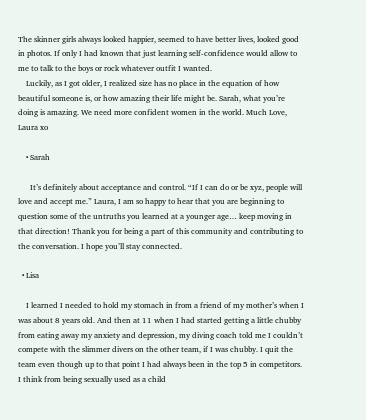The skinner girls always looked happier, seemed to have better lives, looked good in photos. If only I had known that just learning self-confidence would allow to me to talk to the boys or rock whatever outfit I wanted.
    Luckily, as I got older, I realized size has no place in the equation of how beautiful someone is, or how amazing their life might be. Sarah, what you’re doing is amazing. We need more confident women in the world. Much Love, Laura xo

    • Sarah

      It’s definitely about acceptance and control. “If I can do or be xyz, people will love and accept me.” Laura, I am so happy to hear that you are beginning to question some of the untruths you learned at a younger age… keep moving in that direction! Thank you for being a part of this community and contributing to the conversation. I hope you’ll stay connected.

  • Lisa

    I learned I needed to hold my stomach in from a friend of my mother’s when I was about 8 years old. And then at 11 when I had started getting a little chubby from eating away my anxiety and depression, my diving coach told me I couldn’t compete with the slimmer divers on the other team, if I was chubby. I quit the team even though up to that point I had always been in the top 5 in competitors. I think from being sexually used as a child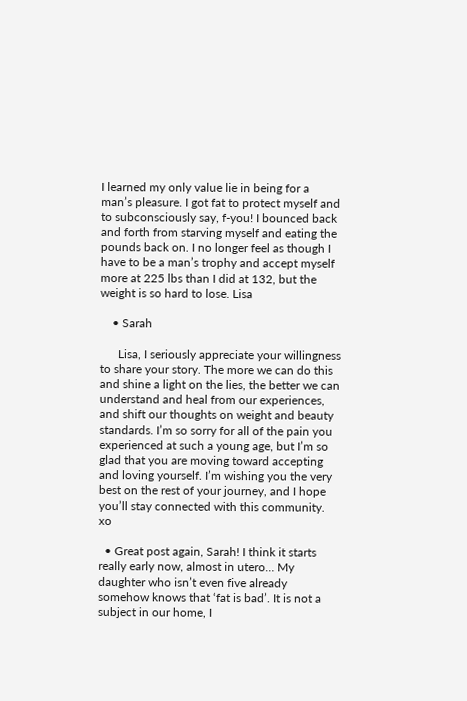I learned my only value lie in being for a man’s pleasure. I got fat to protect myself and to subconsciously say, f-you! I bounced back and forth from starving myself and eating the pounds back on. I no longer feel as though I have to be a man’s trophy and accept myself more at 225 lbs than I did at 132, but the weight is so hard to lose. Lisa

    • Sarah

      Lisa, I seriously appreciate your willingness to share your story. The more we can do this and shine a light on the lies, the better we can understand and heal from our experiences, and shift our thoughts on weight and beauty standards. I’m so sorry for all of the pain you experienced at such a young age, but I’m so glad that you are moving toward accepting and loving yourself. I’m wishing you the very best on the rest of your journey, and I hope you’ll stay connected with this community. xo

  • Great post again, Sarah! I think it starts really early now, almost in utero… My daughter who isn’t even five already somehow knows that ‘fat is bad’. It is not a subject in our home, I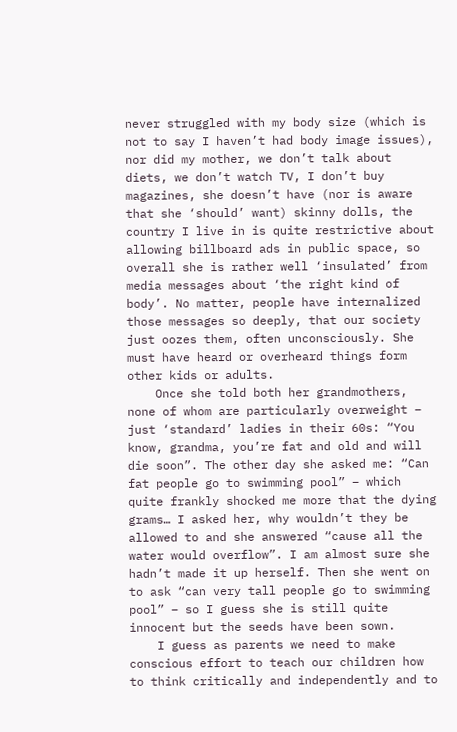never struggled with my body size (which is not to say I haven’t had body image issues), nor did my mother, we don’t talk about diets, we don’t watch TV, I don’t buy magazines, she doesn’t have (nor is aware that she ‘should’ want) skinny dolls, the country I live in is quite restrictive about allowing billboard ads in public space, so overall she is rather well ‘insulated’ from media messages about ‘the right kind of body’. No matter, people have internalized those messages so deeply, that our society just oozes them, often unconsciously. She must have heard or overheard things form other kids or adults.
    Once she told both her grandmothers, none of whom are particularly overweight – just ‘standard’ ladies in their 60s: “You know, grandma, you’re fat and old and will die soon”. The other day she asked me: “Can fat people go to swimming pool” – which quite frankly shocked me more that the dying grams… I asked her, why wouldn’t they be allowed to and she answered “cause all the water would overflow”. I am almost sure she hadn’t made it up herself. Then she went on to ask “can very tall people go to swimming pool” – so I guess she is still quite innocent but the seeds have been sown.
    I guess as parents we need to make conscious effort to teach our children how to think critically and independently and to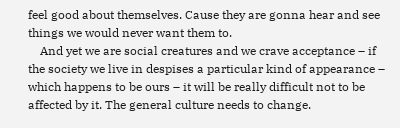feel good about themselves. Cause they are gonna hear and see things we would never want them to.
    And yet we are social creatures and we crave acceptance – if the society we live in despises a particular kind of appearance – which happens to be ours – it will be really difficult not to be affected by it. The general culture needs to change.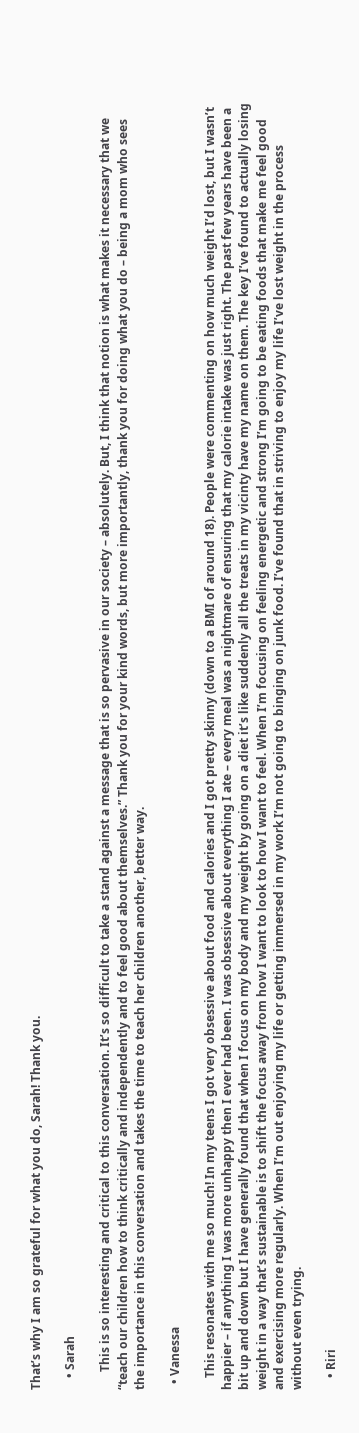That’s why I am so grateful for what you do, Sarah! Thank you.

    • Sarah

      This is so interesting and critical to this conversation. It’s so difficult to take a stand against a message that is so pervasive in our society – absolutely. But, I think that notion is what makes it necessary that we “teach our children how to think critically and independently and to feel good about themselves.” Thank you for your kind words, but more importantly, thank you for doing what you do – being a mom who sees the importance in this conversation and takes the time to teach her children another, better way.

  • Vanessa

    This resonates with me so much! In my teens I got very obsessive about food and calories and I got pretty skinny (down to a BMI of around 18). People were commenting on how much weight I’d lost, but I wasn’t happier – if anything I was more unhappy then I ever had been. I was obsessive about everything I ate – every meal was a nightmare of ensuring that my calorie intake was just right. The past few years have been a bit up and down but I have generally found that when I focus on my body and my weight by going on a diet it’s like suddenly all the treats in my vicinty have my name on them. The key I’ve found to actually losing weight in a way that’s sustainable is to shift the focus away from how I want to look to how I want to feel. When I’m focusing on feeling energetic and strong I’m going to be eating foods that make me feel good and exercising more regularly. When I’m out enjoying my life or getting immersed in my work I’m not going to binging on junk food. I’ve found that in striving to enjoy my life I’ve lost weight in the process without even trying.

    • Riri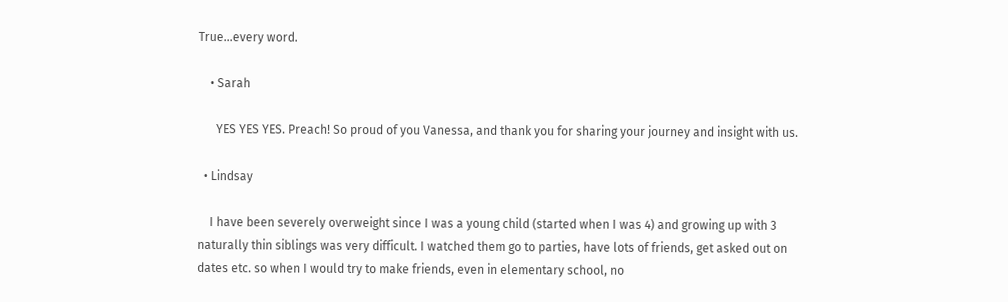True…every word.

    • Sarah

      YES YES YES. Preach! So proud of you Vanessa, and thank you for sharing your journey and insight with us.

  • Lindsay

    I have been severely overweight since I was a young child (started when I was 4) and growing up with 3 naturally thin siblings was very difficult. I watched them go to parties, have lots of friends, get asked out on dates etc. so when I would try to make friends, even in elementary school, no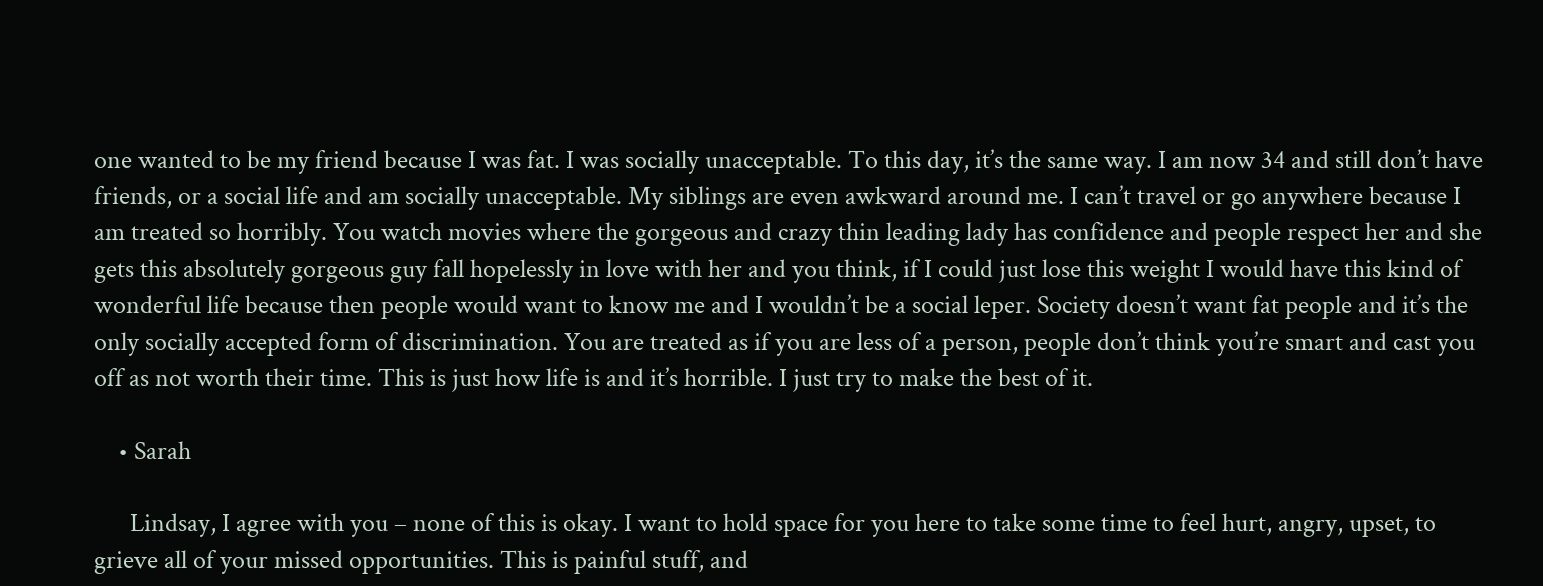one wanted to be my friend because I was fat. I was socially unacceptable. To this day, it’s the same way. I am now 34 and still don’t have friends, or a social life and am socially unacceptable. My siblings are even awkward around me. I can’t travel or go anywhere because I am treated so horribly. You watch movies where the gorgeous and crazy thin leading lady has confidence and people respect her and she gets this absolutely gorgeous guy fall hopelessly in love with her and you think, if I could just lose this weight I would have this kind of wonderful life because then people would want to know me and I wouldn’t be a social leper. Society doesn’t want fat people and it’s the only socially accepted form of discrimination. You are treated as if you are less of a person, people don’t think you’re smart and cast you off as not worth their time. This is just how life is and it’s horrible. I just try to make the best of it.

    • Sarah

      Lindsay, I agree with you – none of this is okay. I want to hold space for you here to take some time to feel hurt, angry, upset, to grieve all of your missed opportunities. This is painful stuff, and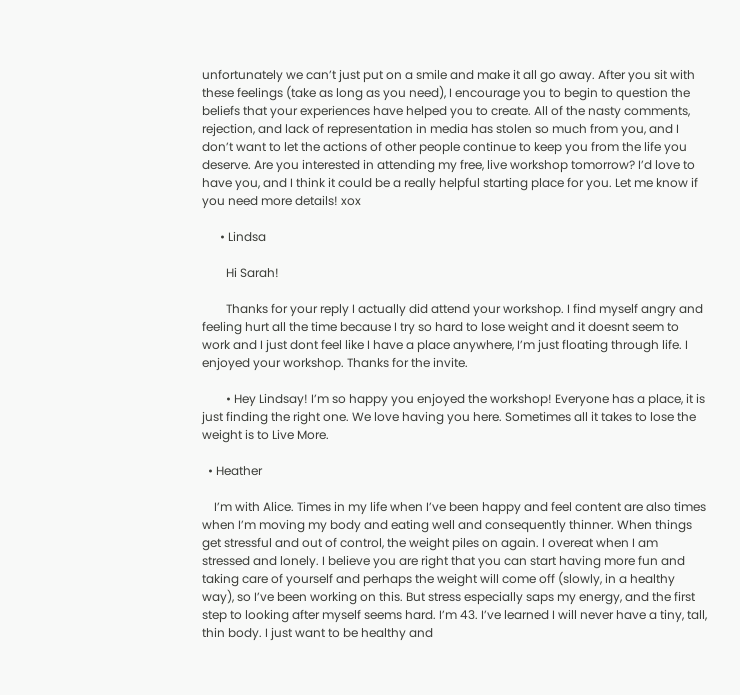unfortunately we can’t just put on a smile and make it all go away. After you sit with these feelings (take as long as you need), I encourage you to begin to question the beliefs that your experiences have helped you to create. All of the nasty comments, rejection, and lack of representation in media has stolen so much from you, and I don’t want to let the actions of other people continue to keep you from the life you deserve. Are you interested in attending my free, live workshop tomorrow? I’d love to have you, and I think it could be a really helpful starting place for you. Let me know if you need more details! xox

      • Lindsa

        Hi Sarah!

        Thanks for your reply I actually did attend your workshop. I find myself angry and feeling hurt all the time because I try so hard to lose weight and it doesnt seem to work and I just dont feel like I have a place anywhere, I’m just floating through life. I enjoyed your workshop. Thanks for the invite.

        • Hey Lindsay! I’m so happy you enjoyed the workshop! Everyone has a place, it is just finding the right one. We love having you here. Sometimes all it takes to lose the weight is to Live More.

  • Heather

    I’m with Alice. Times in my life when I’ve been happy and feel content are also times when I’m moving my body and eating well and consequently thinner. When things get stressful and out of control, the weight piles on again. I overeat when I am stressed and lonely. I believe you are right that you can start having more fun and taking care of yourself and perhaps the weight will come off (slowly, in a healthy way), so I’ve been working on this. But stress especially saps my energy, and the first step to looking after myself seems hard. I’m 43. I’ve learned I will never have a tiny, tall, thin body. I just want to be healthy and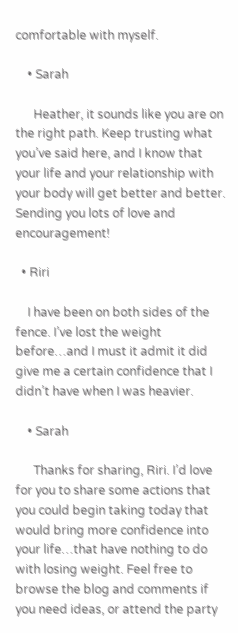comfortable with myself.

    • Sarah

      Heather, it sounds like you are on the right path. Keep trusting what you’ve said here, and I know that your life and your relationship with your body will get better and better. Sending you lots of love and encouragement!

  • Riri

    I have been on both sides of the fence. I’ve lost the weight before…and I must it admit it did give me a certain confidence that I didn’t have when I was heavier.

    • Sarah

      Thanks for sharing, Riri. I’d love for you to share some actions that you could begin taking today that would bring more confidence into your life…that have nothing to do with losing weight. Feel free to browse the blog and comments if you need ideas, or attend the party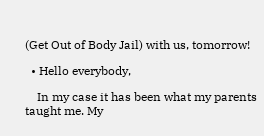(Get Out of Body Jail) with us, tomorrow!

  • Hello everybody,

    In my case it has been what my parents taught me. My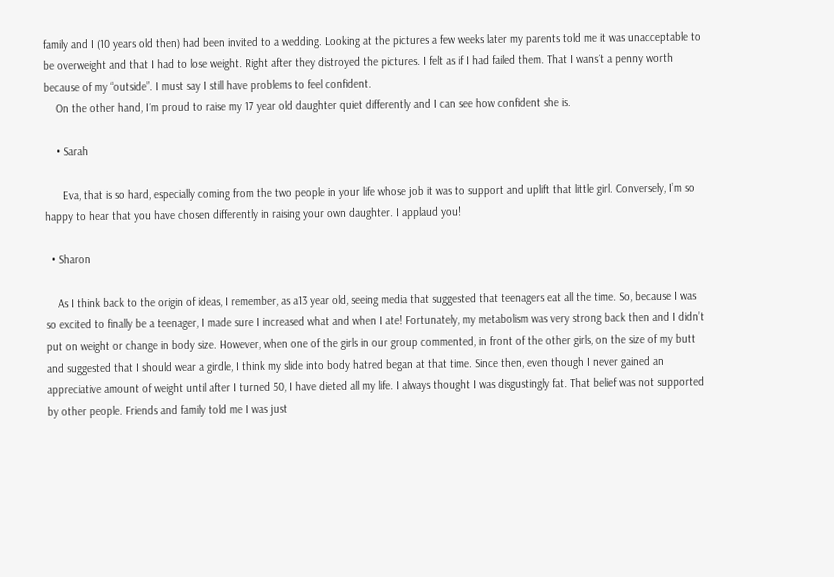family and I (10 years old then) had been invited to a wedding. Looking at the pictures a few weeks later my parents told me it was unacceptable to be overweight and that I had to lose weight. Right after they distroyed the pictures. I felt as if I had failed them. That I wans´t a penny worth because of my “outside”. I must say I still have problems to feel confident.
    On the other hand, I´m proud to raise my 17 year old daughter quiet differently and I can see how confident she is.

    • Sarah

      Eva, that is so hard, especially coming from the two people in your life whose job it was to support and uplift that little girl. Conversely, I’m so happy to hear that you have chosen differently in raising your own daughter. I applaud you!

  • Sharon

    As I think back to the origin of ideas, I remember, as a13 year old, seeing media that suggested that teenagers eat all the time. So, because I was so excited to finally be a teenager, I made sure I increased what and when I ate! Fortunately, my metabolism was very strong back then and I didn’t put on weight or change in body size. However, when one of the girls in our group commented, in front of the other girls, on the size of my butt and suggested that I should wear a girdle, I think my slide into body hatred began at that time. Since then, even though I never gained an appreciative amount of weight until after I turned 50, I have dieted all my life. I always thought I was disgustingly fat. That belief was not supported by other people. Friends and family told me I was just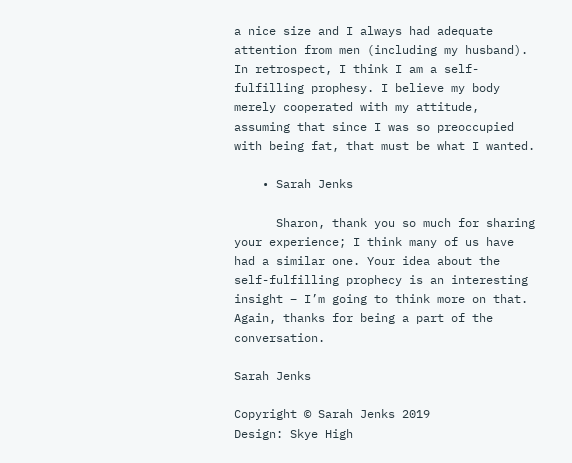a nice size and I always had adequate attention from men (including my husband). In retrospect, I think I am a self-fulfilling prophesy. I believe my body merely cooperated with my attitude, assuming that since I was so preoccupied with being fat, that must be what I wanted.

    • Sarah Jenks

      Sharon, thank you so much for sharing your experience; I think many of us have had a similar one. Your idea about the self-fulfilling prophecy is an interesting insight – I’m going to think more on that. Again, thanks for being a part of the conversation.

Sarah Jenks

Copyright © Sarah Jenks 2019
Design: Skye High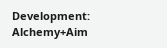Development: Alchemy+Aim